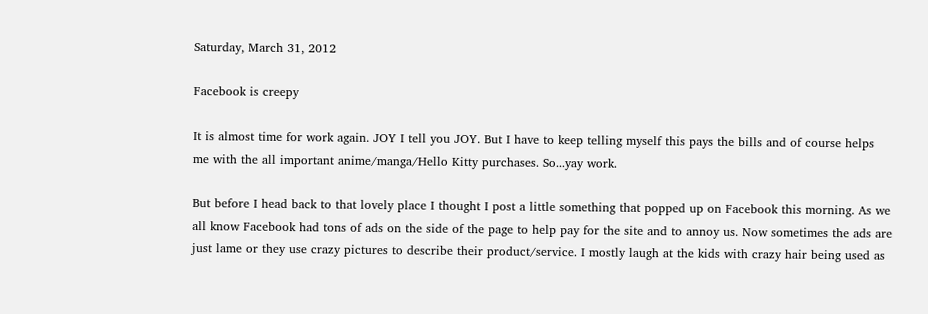Saturday, March 31, 2012

Facebook is creepy

It is almost time for work again. JOY I tell you JOY. But I have to keep telling myself this pays the bills and of course helps me with the all important anime/manga/Hello Kitty purchases. So...yay work.

But before I head back to that lovely place I thought I post a little something that popped up on Facebook this morning. As we all know Facebook had tons of ads on the side of the page to help pay for the site and to annoy us. Now sometimes the ads are just lame or they use crazy pictures to describe their product/service. I mostly laugh at the kids with crazy hair being used as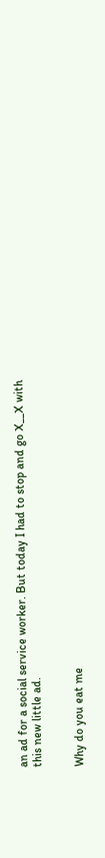an ad for a social service worker. But today I had to stop and go X__X with this new little ad.


Why do you eat me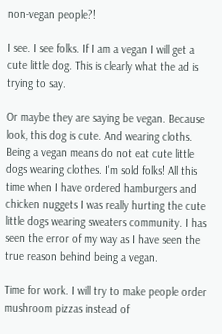non-vegan people?!

I see. I see folks. If I am a vegan I will get a cute little dog. This is clearly what the ad is trying to say.

Or maybe they are saying be vegan. Because look, this dog is cute. And wearing cloths. Being a vegan means do not eat cute little dogs wearing clothes. I'm sold folks! All this time when I have ordered hamburgers and chicken nuggets I was really hurting the cute little dogs wearing sweaters community. I has seen the error of my way as I have seen the true reason behind being a vegan.

Time for work. I will try to make people order mushroom pizzas instead of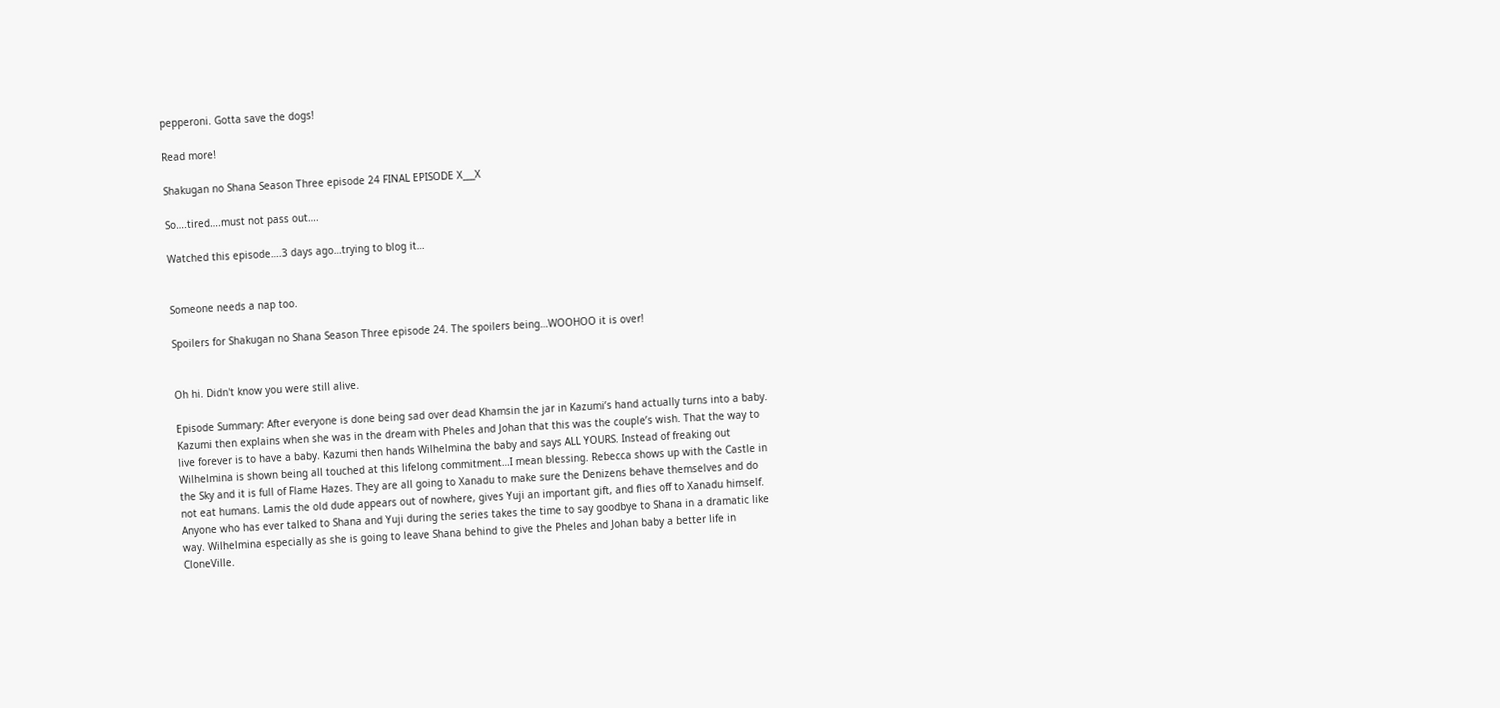pepperoni. Gotta save the dogs!

Read more!

Shakugan no Shana Season Three episode 24 FINAL EPISODE X___X

So….tired….must not pass out….

Watched this episode….3 days ago…trying to blog it…


Someone needs a nap too.

Spoilers for Shakugan no Shana Season Three episode 24. The spoilers being…WOOHOO it is over!


Oh hi. Didn't know you were still alive.

Episode Summary: After everyone is done being sad over dead Khamsin the jar in Kazumi’s hand actually turns into a baby. Kazumi then explains when she was in the dream with Pheles and Johan that this was the couple’s wish. That the way to live forever is to have a baby. Kazumi then hands Wilhelmina the baby and says ALL YOURS. Instead of freaking out Wilhelmina is shown being all touched at this lifelong commitment…I mean blessing. Rebecca shows up with the Castle in the Sky and it is full of Flame Hazes. They are all going to Xanadu to make sure the Denizens behave themselves and do not eat humans. Lamis the old dude appears out of nowhere, gives Yuji an important gift, and flies off to Xanadu himself. Anyone who has ever talked to Shana and Yuji during the series takes the time to say goodbye to Shana in a dramatic like way. Wilhelmina especially as she is going to leave Shana behind to give the Pheles and Johan baby a better life in CloneVille.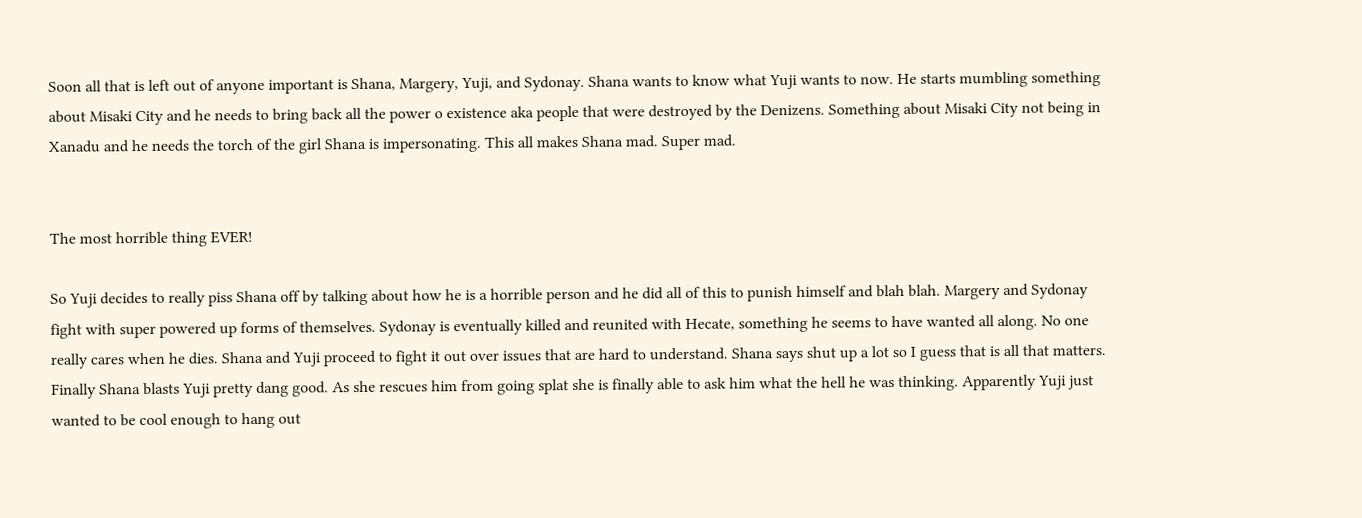Soon all that is left out of anyone important is Shana, Margery, Yuji, and Sydonay. Shana wants to know what Yuji wants to now. He starts mumbling something about Misaki City and he needs to bring back all the power o existence aka people that were destroyed by the Denizens. Something about Misaki City not being in Xanadu and he needs the torch of the girl Shana is impersonating. This all makes Shana mad. Super mad.


The most horrible thing EVER!

So Yuji decides to really piss Shana off by talking about how he is a horrible person and he did all of this to punish himself and blah blah. Margery and Sydonay fight with super powered up forms of themselves. Sydonay is eventually killed and reunited with Hecate, something he seems to have wanted all along. No one really cares when he dies. Shana and Yuji proceed to fight it out over issues that are hard to understand. Shana says shut up a lot so I guess that is all that matters. Finally Shana blasts Yuji pretty dang good. As she rescues him from going splat she is finally able to ask him what the hell he was thinking. Apparently Yuji just wanted to be cool enough to hang out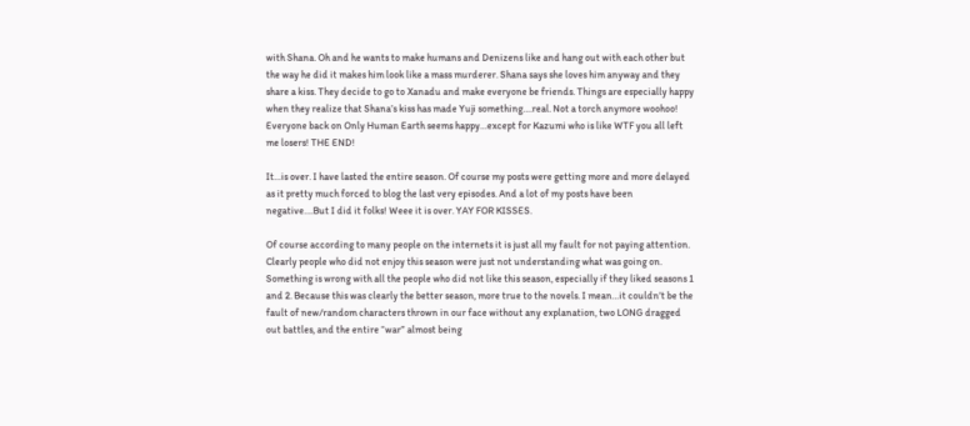with Shana. Oh and he wants to make humans and Denizens like and hang out with each other but the way he did it makes him look like a mass murderer. Shana says she loves him anyway and they share a kiss. They decide to go to Xanadu and make everyone be friends. Things are especially happy when they realize that Shana’s kiss has made Yuji something….real. Not a torch anymore woohoo! Everyone back on Only Human Earth seems happy…except for Kazumi who is like WTF you all left me losers! THE END!

It…is over. I have lasted the entire season. Of course my posts were getting more and more delayed as it pretty much forced to blog the last very episodes. And a lot of my posts have been negative….But I did it folks! Weee it is over. YAY FOR KISSES.

Of course according to many people on the internets it is just all my fault for not paying attention. Clearly people who did not enjoy this season were just not understanding what was going on. Something is wrong with all the people who did not like this season, especially if they liked seasons 1 and 2. Because this was clearly the better season, more true to the novels. I mean…it couldn’t be the fault of new/random characters thrown in our face without any explanation, two LONG dragged out battles, and the entire “war” almost being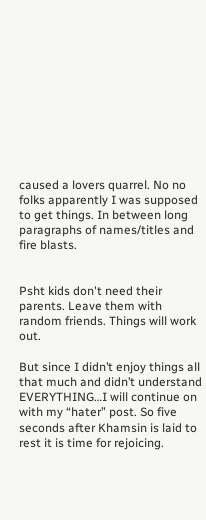caused a lovers quarrel. No no folks apparently I was supposed to get things. In between long paragraphs of names/titles and fire blasts.


Psht kids don't need their parents. Leave them with random friends. Things will work out.

But since I didn’t enjoy things all that much and didn’t understand EVERYTHING…I will continue on with my “hater” post. So five seconds after Khamsin is laid to rest it is time for rejoicing.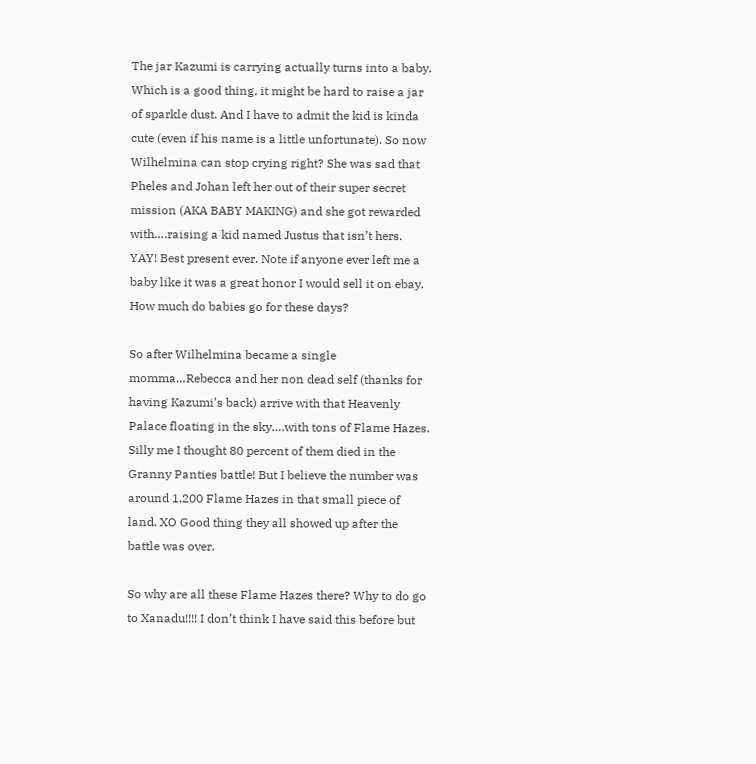The jar Kazumi is carrying actually turns into a baby. Which is a good thing, it might be hard to raise a jar of sparkle dust. And I have to admit the kid is kinda cute (even if his name is a little unfortunate). So now Wilhelmina can stop crying right? She was sad that Pheles and Johan left her out of their super secret mission (AKA BABY MAKING) and she got rewarded with….raising a kid named Justus that isn’t hers. YAY! Best present ever. Note if anyone ever left me a baby like it was a great honor I would sell it on ebay. How much do babies go for these days?

So after Wilhelmina became a single momma…Rebecca and her non dead self (thanks for having Kazumi’s back) arrive with that Heavenly Palace floating in the sky….with tons of Flame Hazes. Silly me I thought 80 percent of them died in the Granny Panties battle! But I believe the number was around 1,200 Flame Hazes in that small piece of land. XO Good thing they all showed up after the battle was over.

So why are all these Flame Hazes there? Why to do go to Xanadu!!!! I don’t think I have said this before but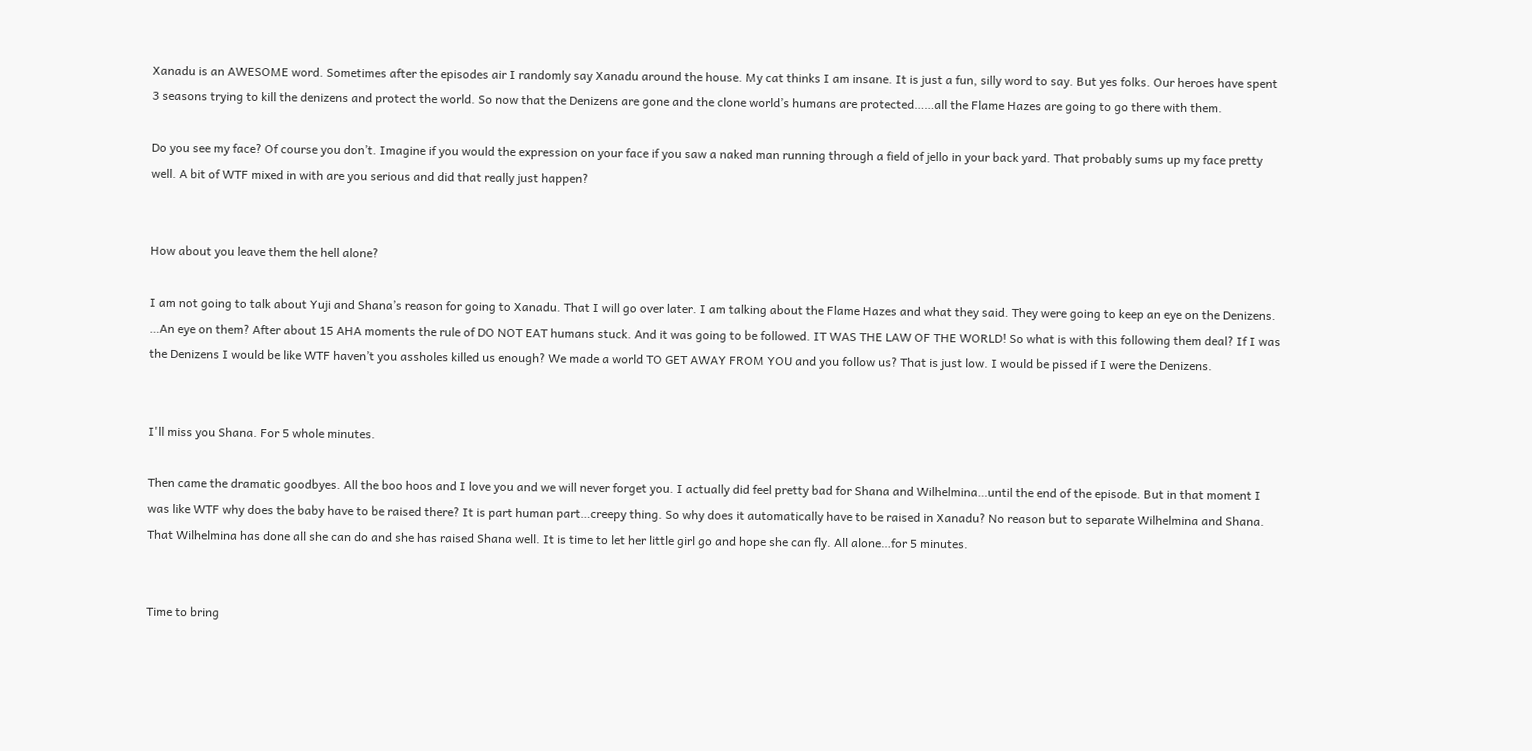Xanadu is an AWESOME word. Sometimes after the episodes air I randomly say Xanadu around the house. My cat thinks I am insane. It is just a fun, silly word to say. But yes folks. Our heroes have spent 3 seasons trying to kill the denizens and protect the world. So now that the Denizens are gone and the clone world’s humans are protected……all the Flame Hazes are going to go there with them.

Do you see my face? Of course you don’t. Imagine if you would the expression on your face if you saw a naked man running through a field of jello in your back yard. That probably sums up my face pretty well. A bit of WTF mixed in with are you serious and did that really just happen?


How about you leave them the hell alone?

I am not going to talk about Yuji and Shana’s reason for going to Xanadu. That I will go over later. I am talking about the Flame Hazes and what they said. They were going to keep an eye on the Denizens. …An eye on them? After about 15 AHA moments the rule of DO NOT EAT humans stuck. And it was going to be followed. IT WAS THE LAW OF THE WORLD! So what is with this following them deal? If I was the Denizens I would be like WTF haven’t you assholes killed us enough? We made a world TO GET AWAY FROM YOU and you follow us? That is just low. I would be pissed if I were the Denizens.


I'll miss you Shana. For 5 whole minutes.

Then came the dramatic goodbyes. All the boo hoos and I love you and we will never forget you. I actually did feel pretty bad for Shana and Wilhelmina…until the end of the episode. But in that moment I was like WTF why does the baby have to be raised there? It is part human part…creepy thing. So why does it automatically have to be raised in Xanadu? No reason but to separate Wilhelmina and Shana. That Wilhelmina has done all she can do and she has raised Shana well. It is time to let her little girl go and hope she can fly. All alone…for 5 minutes.


Time to bring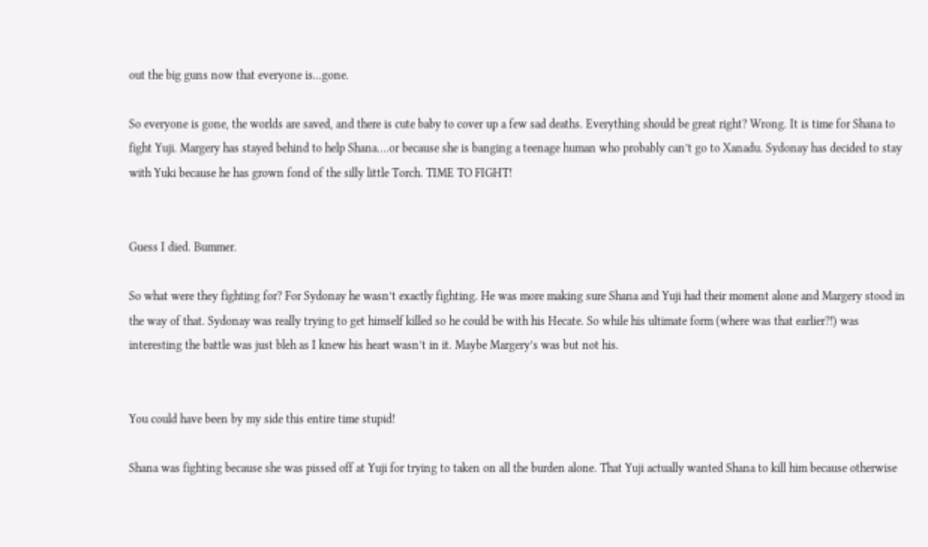out the big guns now that everyone is...gone.

So everyone is gone, the worlds are saved, and there is cute baby to cover up a few sad deaths. Everything should be great right? Wrong. It is time for Shana to fight Yuji. Margery has stayed behind to help Shana….or because she is banging a teenage human who probably can’t go to Xanadu. Sydonay has decided to stay with Yuki because he has grown fond of the silly little Torch. TIME TO FIGHT!


Guess I died. Bummer.

So what were they fighting for? For Sydonay he wasn’t exactly fighting. He was more making sure Shana and Yuji had their moment alone and Margery stood in the way of that. Sydonay was really trying to get himself killed so he could be with his Hecate. So while his ultimate form (where was that earlier?!) was interesting the battle was just bleh as I knew his heart wasn’t in it. Maybe Margery’s was but not his.


You could have been by my side this entire time stupid!

Shana was fighting because she was pissed off at Yuji for trying to taken on all the burden alone. That Yuji actually wanted Shana to kill him because otherwise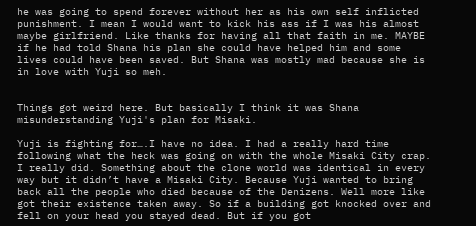he was going to spend forever without her as his own self inflicted punishment. I mean I would want to kick his ass if I was his almost maybe girlfriend. Like thanks for having all that faith in me. MAYBE if he had told Shana his plan she could have helped him and some lives could have been saved. But Shana was mostly mad because she is in love with Yuji so meh.


Things got weird here. But basically I think it was Shana misunderstanding Yuji's plan for Misaki.

Yuji is fighting for….I have no idea. I had a really hard time following what the heck was going on with the whole Misaki City crap. I really did. Something about the clone world was identical in every way but it didn’t have a Misaki City. Because Yuji wanted to bring back all the people who died because of the Denizens. Well more like got their existence taken away. So if a building got knocked over and fell on your head you stayed dead. But if you got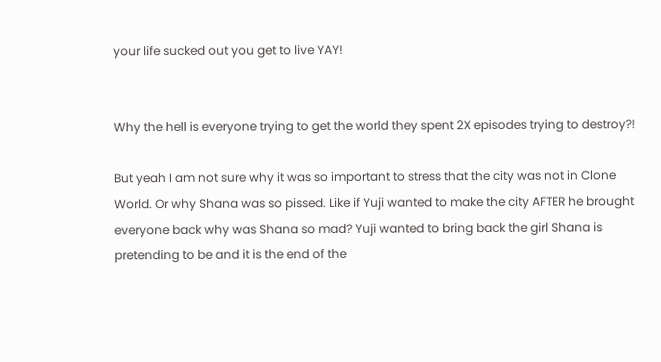your life sucked out you get to live YAY!


Why the hell is everyone trying to get the world they spent 2X episodes trying to destroy?!

But yeah I am not sure why it was so important to stress that the city was not in Clone World. Or why Shana was so pissed. Like if Yuji wanted to make the city AFTER he brought everyone back why was Shana so mad? Yuji wanted to bring back the girl Shana is pretending to be and it is the end of the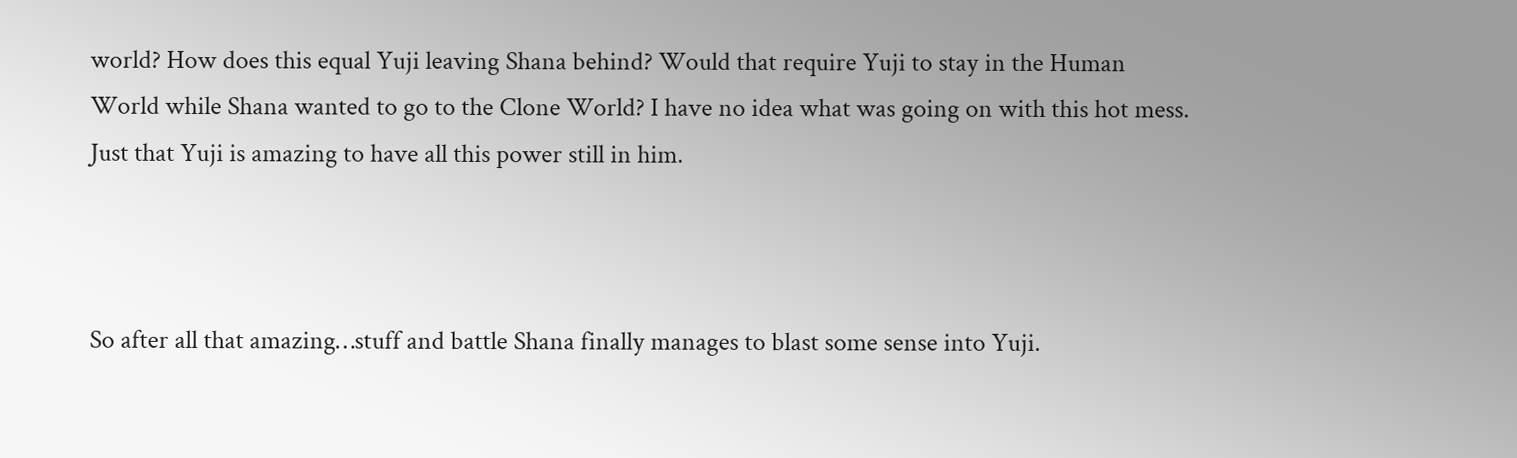world? How does this equal Yuji leaving Shana behind? Would that require Yuji to stay in the Human World while Shana wanted to go to the Clone World? I have no idea what was going on with this hot mess. Just that Yuji is amazing to have all this power still in him.



So after all that amazing…stuff and battle Shana finally manages to blast some sense into Yuji.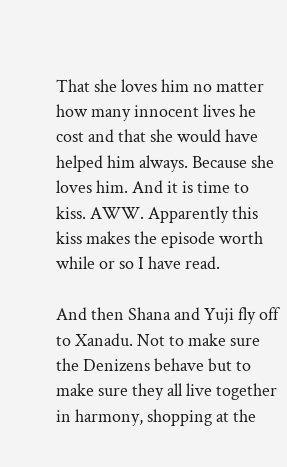That she loves him no matter how many innocent lives he cost and that she would have helped him always. Because she loves him. And it is time to kiss. AWW. Apparently this kiss makes the episode worth while or so I have read.

And then Shana and Yuji fly off to Xanadu. Not to make sure the Denizens behave but to make sure they all live together in harmony, shopping at the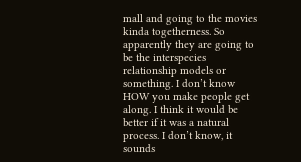mall and going to the movies kinda togetherness. So apparently they are going to be the interspecies relationship models or something. I don’t know HOW you make people get along. I think it would be better if it was a natural process. I don’t know, it sounds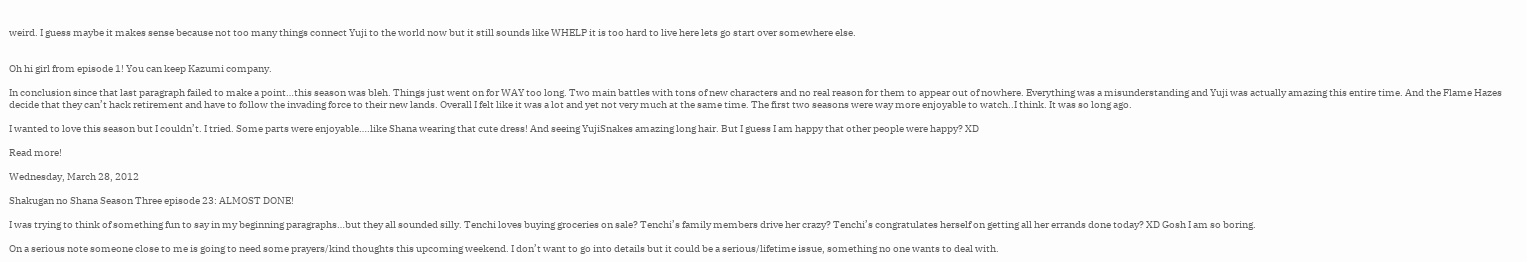weird. I guess maybe it makes sense because not too many things connect Yuji to the world now but it still sounds like WHELP it is too hard to live here lets go start over somewhere else.


Oh hi girl from episode 1! You can keep Kazumi company.

In conclusion since that last paragraph failed to make a point…this season was bleh. Things just went on for WAY too long. Two main battles with tons of new characters and no real reason for them to appear out of nowhere. Everything was a misunderstanding and Yuji was actually amazing this entire time. And the Flame Hazes decide that they can’t hack retirement and have to follow the invading force to their new lands. Overall I felt like it was a lot and yet not very much at the same time. The first two seasons were way more enjoyable to watch..I think. It was so long ago.

I wanted to love this season but I couldn’t. I tried. Some parts were enjoyable….like Shana wearing that cute dress! And seeing YujiSnakes amazing long hair. But I guess I am happy that other people were happy? XD

Read more!

Wednesday, March 28, 2012

Shakugan no Shana Season Three episode 23: ALMOST DONE!

I was trying to think of something fun to say in my beginning paragraphs…but they all sounded silly. Tenchi loves buying groceries on sale? Tenchi’s family members drive her crazy? Tenchi’s congratulates herself on getting all her errands done today? XD Gosh I am so boring.

On a serious note someone close to me is going to need some prayers/kind thoughts this upcoming weekend. I don’t want to go into details but it could be a serious/lifetime issue, something no one wants to deal with.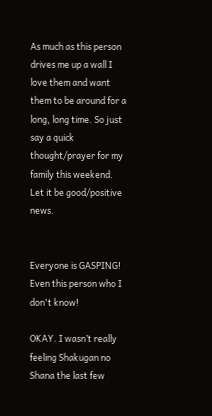As much as this person drives me up a wall I love them and want them to be around for a long, long time. So just say a quick thought/prayer for my family this weekend. Let it be good/positive news.


Everyone is GASPING! Even this person who I don't know!

OKAY. I wasn’t really feeling Shakugan no Shana the last few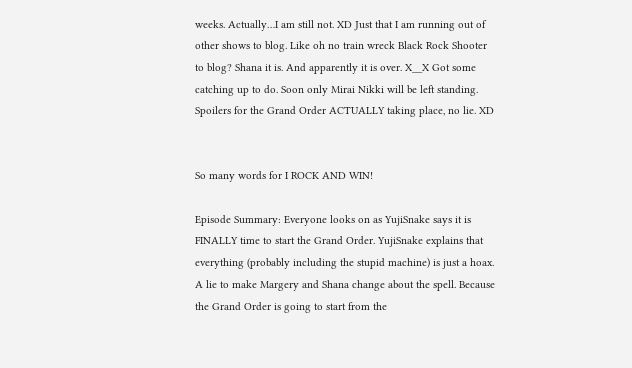weeks. Actually…I am still not. XD Just that I am running out of other shows to blog. Like oh no train wreck Black Rock Shooter to blog? Shana it is. And apparently it is over. X__X Got some catching up to do. Soon only Mirai Nikki will be left standing. Spoilers for the Grand Order ACTUALLY taking place, no lie. XD


So many words for I ROCK AND WIN!

Episode Summary: Everyone looks on as YujiSnake says it is FINALLY time to start the Grand Order. YujiSnake explains that everything (probably including the stupid machine) is just a hoax. A lie to make Margery and Shana change about the spell. Because the Grand Order is going to start from the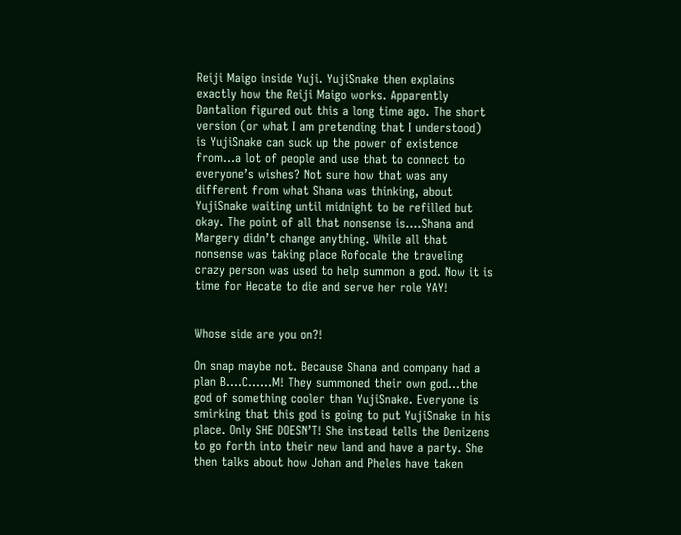Reiji Maigo inside Yuji. YujiSnake then explains exactly how the Reiji Maigo works. Apparently Dantalion figured out this a long time ago. The short version (or what I am pretending that I understood) is YujiSnake can suck up the power of existence from…a lot of people and use that to connect to everyone’s wishes? Not sure how that was any different from what Shana was thinking, about YujiSnake waiting until midnight to be refilled but okay. The point of all that nonsense is….Shana and Margery didn’t change anything. While all that nonsense was taking place Rofocale the traveling crazy person was used to help summon a god. Now it is time for Hecate to die and serve her role YAY!


Whose side are you on?!

On snap maybe not. Because Shana and company had a plan B….C……M! They summoned their own god…the god of something cooler than YujiSnake. Everyone is smirking that this god is going to put YujiSnake in his place. Only SHE DOESN’T! She instead tells the Denizens to go forth into their new land and have a party. She then talks about how Johan and Pheles have taken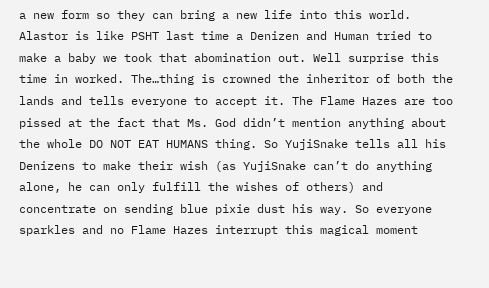a new form so they can bring a new life into this world. Alastor is like PSHT last time a Denizen and Human tried to make a baby we took that abomination out. Well surprise this time in worked. The…thing is crowned the inheritor of both the lands and tells everyone to accept it. The Flame Hazes are too pissed at the fact that Ms. God didn’t mention anything about the whole DO NOT EAT HUMANS thing. So YujiSnake tells all his Denizens to make their wish (as YujiSnake can’t do anything alone, he can only fulfill the wishes of others) and concentrate on sending blue pixie dust his way. So everyone sparkles and no Flame Hazes interrupt this magical moment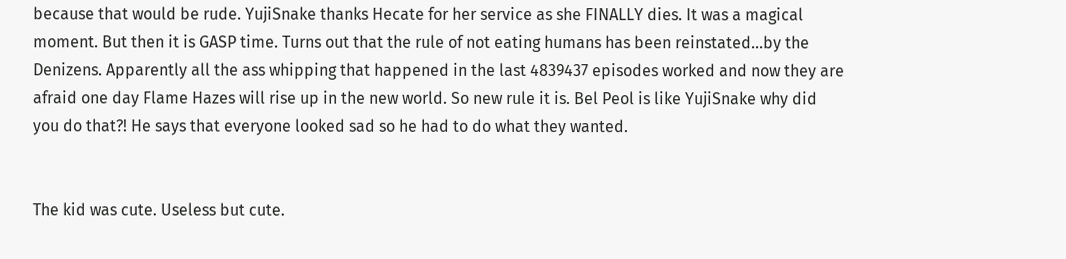because that would be rude. YujiSnake thanks Hecate for her service as she FINALLY dies. It was a magical moment. But then it is GASP time. Turns out that the rule of not eating humans has been reinstated…by the Denizens. Apparently all the ass whipping that happened in the last 4839437 episodes worked and now they are afraid one day Flame Hazes will rise up in the new world. So new rule it is. Bel Peol is like YujiSnake why did you do that?! He says that everyone looked sad so he had to do what they wanted.


The kid was cute. Useless but cute.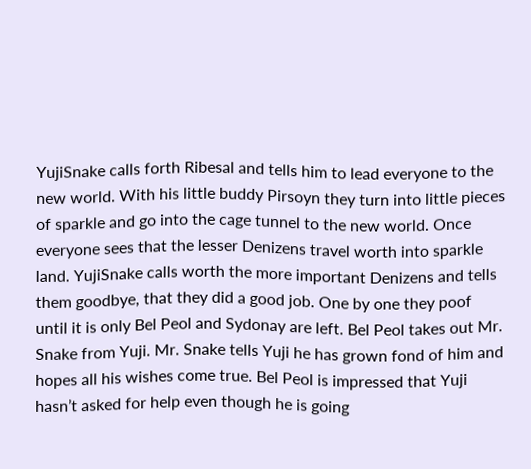YujiSnake calls forth Ribesal and tells him to lead everyone to the new world. With his little buddy Pirsoyn they turn into little pieces of sparkle and go into the cage tunnel to the new world. Once everyone sees that the lesser Denizens travel worth into sparkle land. YujiSnake calls worth the more important Denizens and tells them goodbye, that they did a good job. One by one they poof until it is only Bel Peol and Sydonay are left. Bel Peol takes out Mr. Snake from Yuji. Mr. Snake tells Yuji he has grown fond of him and hopes all his wishes come true. Bel Peol is impressed that Yuji hasn’t asked for help even though he is going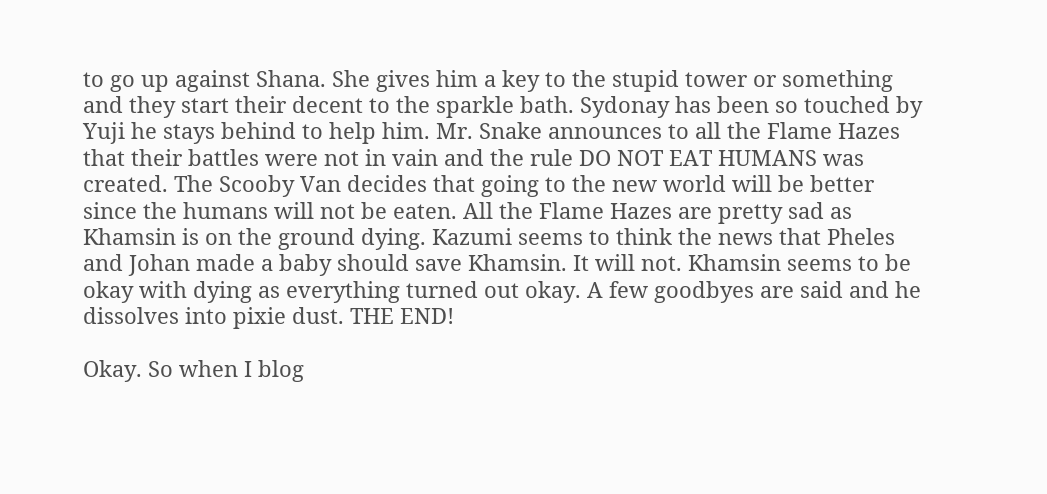to go up against Shana. She gives him a key to the stupid tower or something and they start their decent to the sparkle bath. Sydonay has been so touched by Yuji he stays behind to help him. Mr. Snake announces to all the Flame Hazes that their battles were not in vain and the rule DO NOT EAT HUMANS was created. The Scooby Van decides that going to the new world will be better since the humans will not be eaten. All the Flame Hazes are pretty sad as Khamsin is on the ground dying. Kazumi seems to think the news that Pheles and Johan made a baby should save Khamsin. It will not. Khamsin seems to be okay with dying as everything turned out okay. A few goodbyes are said and he dissolves into pixie dust. THE END!

Okay. So when I blog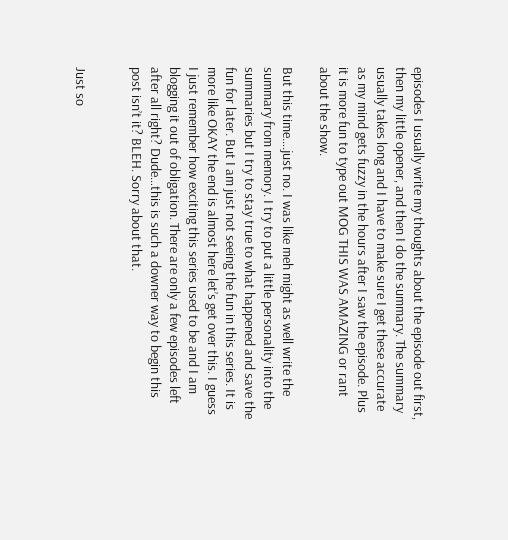episodes I usually write my thoughts about the episode out first, then my little opener, and then I do the summary. The summary usually takes long and I have to make sure I get these accurate as my mind gets fuzzy in the hours after I saw the episode. Plus it is more fun to type out MOG THIS WAS AMAZING or rant about the show.

But this time….just no. I was like meh might as well write the summary from memory. I try to put a little personality into the summaries but I try to stay true to what happened and save the fun for later. But I am just not seeing the fun in this series. It is more like OKAY the end is almost here let’s get over this. I guess I just remember how exciting this series used to be and I am blogging it out of obligation. There are only a few episodes left after all right? Dude…this is such a downer way to begin this post isn’t it? BLEH. Sorry about that.


Just so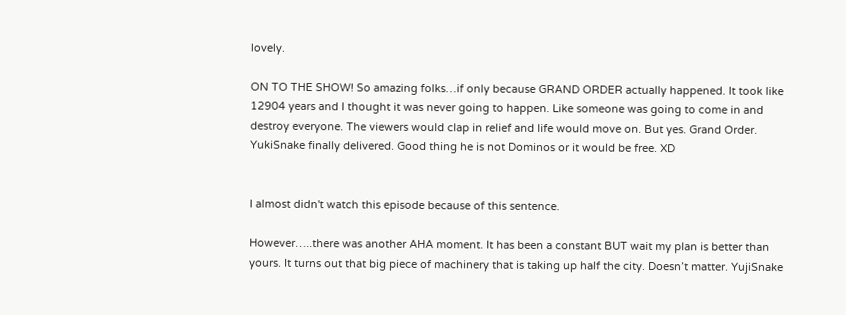lovely.

ON TO THE SHOW! So amazing folks…if only because GRAND ORDER actually happened. It took like 12904 years and I thought it was never going to happen. Like someone was going to come in and destroy everyone. The viewers would clap in relief and life would move on. But yes. Grand Order. YukiSnake finally delivered. Good thing he is not Dominos or it would be free. XD


I almost didn't watch this episode because of this sentence.

However…..there was another AHA moment. It has been a constant BUT wait my plan is better than yours. It turns out that big piece of machinery that is taking up half the city. Doesn’t matter. YujiSnake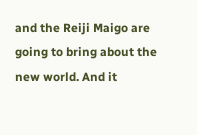and the Reiji Maigo are going to bring about the new world. And it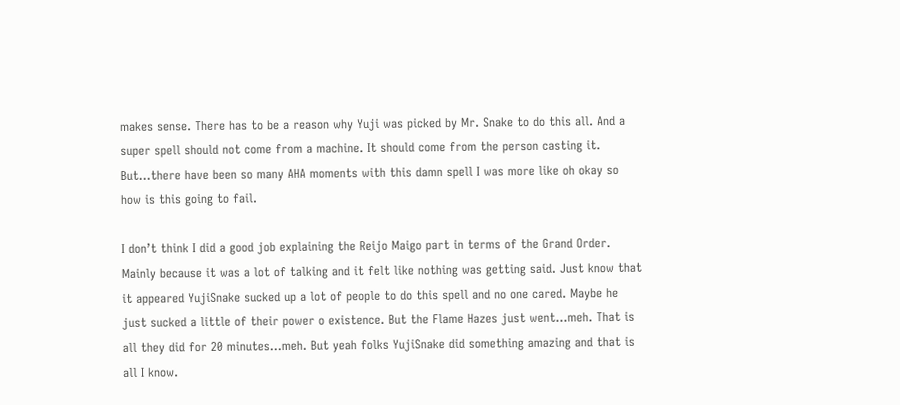makes sense. There has to be a reason why Yuji was picked by Mr. Snake to do this all. And a super spell should not come from a machine. It should come from the person casting it. But…there have been so many AHA moments with this damn spell I was more like oh okay so how is this going to fail.

I don’t think I did a good job explaining the Reijo Maigo part in terms of the Grand Order. Mainly because it was a lot of talking and it felt like nothing was getting said. Just know that it appeared YujiSnake sucked up a lot of people to do this spell and no one cared. Maybe he just sucked a little of their power o existence. But the Flame Hazes just went…meh. That is all they did for 20 minutes…meh. But yeah folks YujiSnake did something amazing and that is all I know.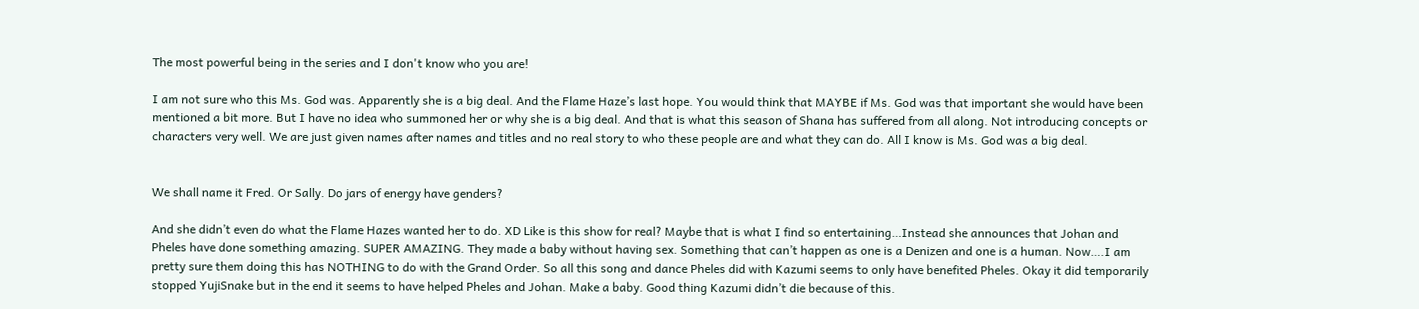The most powerful being in the series and I don't know who you are!

I am not sure who this Ms. God was. Apparently she is a big deal. And the Flame Haze’s last hope. You would think that MAYBE if Ms. God was that important she would have been mentioned a bit more. But I have no idea who summoned her or why she is a big deal. And that is what this season of Shana has suffered from all along. Not introducing concepts or characters very well. We are just given names after names and titles and no real story to who these people are and what they can do. All I know is Ms. God was a big deal.


We shall name it Fred. Or Sally. Do jars of energy have genders?

And she didn’t even do what the Flame Hazes wanted her to do. XD Like is this show for real? Maybe that is what I find so entertaining…Instead she announces that Johan and Pheles have done something amazing. SUPER AMAZING. They made a baby without having sex. Something that can’t happen as one is a Denizen and one is a human. Now….I am pretty sure them doing this has NOTHING to do with the Grand Order. So all this song and dance Pheles did with Kazumi seems to only have benefited Pheles. Okay it did temporarily stopped YujiSnake but in the end it seems to have helped Pheles and Johan. Make a baby. Good thing Kazumi didn’t die because of this.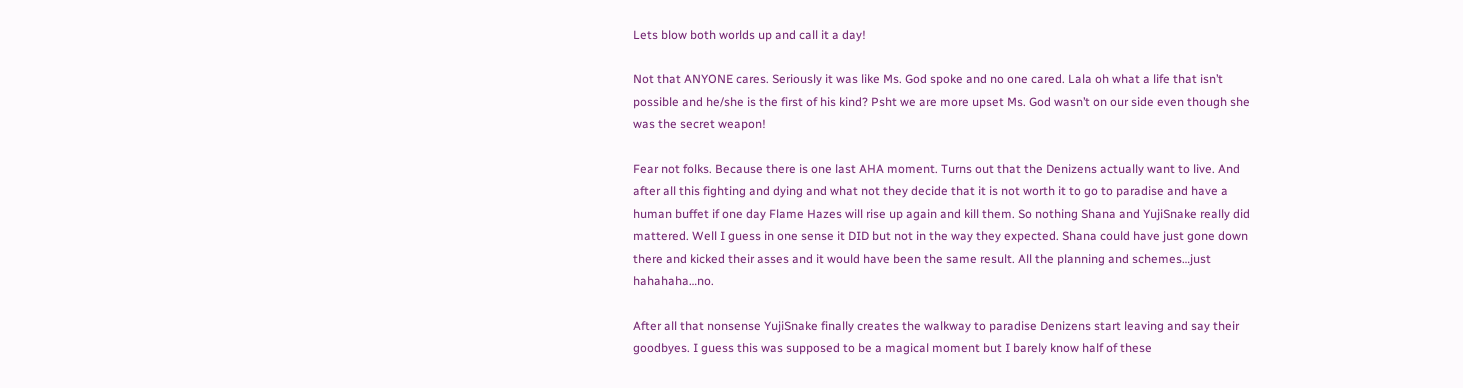Lets blow both worlds up and call it a day!

Not that ANYONE cares. Seriously it was like Ms. God spoke and no one cared. Lala oh what a life that isn’t possible and he/she is the first of his kind? Psht we are more upset Ms. God wasn’t on our side even though she was the secret weapon!

Fear not folks. Because there is one last AHA moment. Turns out that the Denizens actually want to live. And after all this fighting and dying and what not they decide that it is not worth it to go to paradise and have a human buffet if one day Flame Hazes will rise up again and kill them. So nothing Shana and YujiSnake really did mattered. Well I guess in one sense it DID but not in the way they expected. Shana could have just gone down there and kicked their asses and it would have been the same result. All the planning and schemes…just hahahaha…no.

After all that nonsense YujiSnake finally creates the walkway to paradise Denizens start leaving and say their goodbyes. I guess this was supposed to be a magical moment but I barely know half of these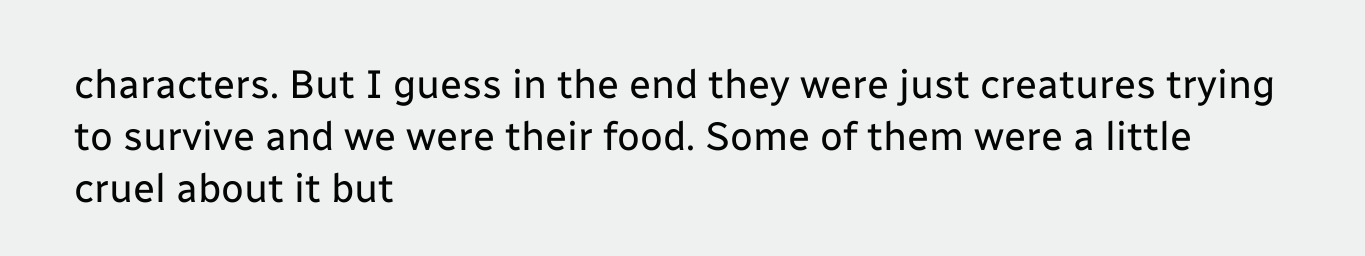characters. But I guess in the end they were just creatures trying to survive and we were their food. Some of them were a little cruel about it but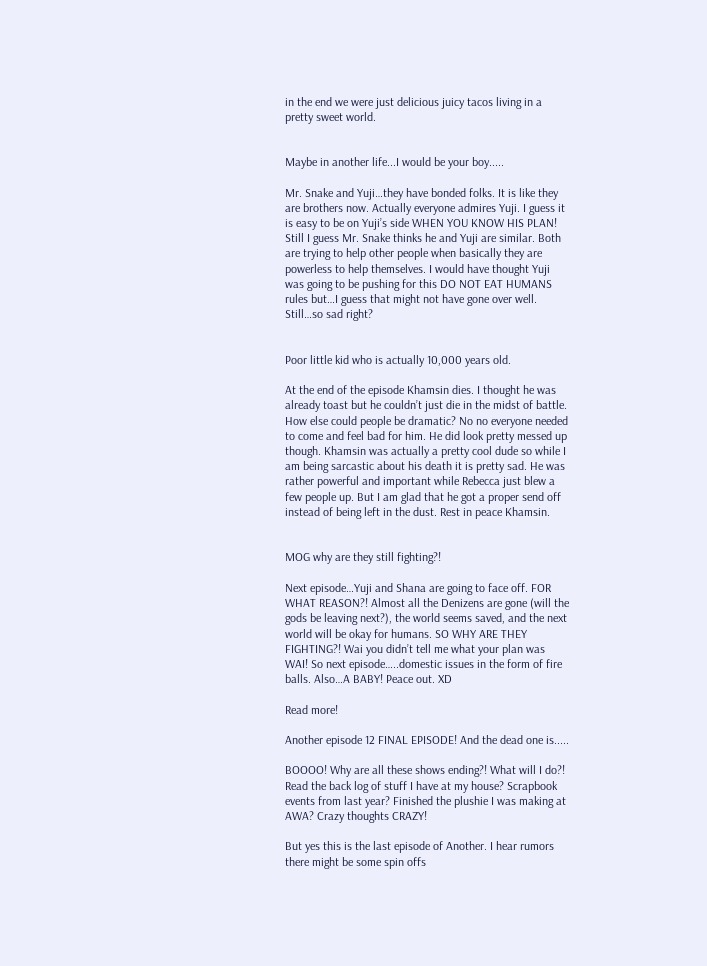in the end we were just delicious juicy tacos living in a pretty sweet world.


Maybe in another life...I would be your boy.....

Mr. Snake and Yuji…they have bonded folks. It is like they are brothers now. Actually everyone admires Yuji. I guess it is easy to be on Yuji’s side WHEN YOU KNOW HIS PLAN! Still I guess Mr. Snake thinks he and Yuji are similar. Both are trying to help other people when basically they are powerless to help themselves. I would have thought Yuji was going to be pushing for this DO NOT EAT HUMANS rules but…I guess that might not have gone over well. Still…so sad right?


Poor little kid who is actually 10,000 years old.

At the end of the episode Khamsin dies. I thought he was already toast but he couldn’t just die in the midst of battle. How else could people be dramatic? No no everyone needed to come and feel bad for him. He did look pretty messed up though. Khamsin was actually a pretty cool dude so while I am being sarcastic about his death it is pretty sad. He was rather powerful and important while Rebecca just blew a few people up. But I am glad that he got a proper send off instead of being left in the dust. Rest in peace Khamsin.


MOG why are they still fighting?!

Next episode…Yuji and Shana are going to face off. FOR WHAT REASON?! Almost all the Denizens are gone (will the gods be leaving next?), the world seems saved, and the next world will be okay for humans. SO WHY ARE THEY FIGHTING?! Wai you didn’t tell me what your plan was WAI! So next episode…..domestic issues in the form of fire balls. Also…A BABY! Peace out. XD

Read more!

Another episode 12 FINAL EPISODE! And the dead one is.....

BOOOO! Why are all these shows ending?! What will I do?! Read the back log of stuff I have at my house? Scrapbook events from last year? Finished the plushie I was making at AWA? Crazy thoughts CRAZY!

But yes this is the last episode of Another. I hear rumors there might be some spin offs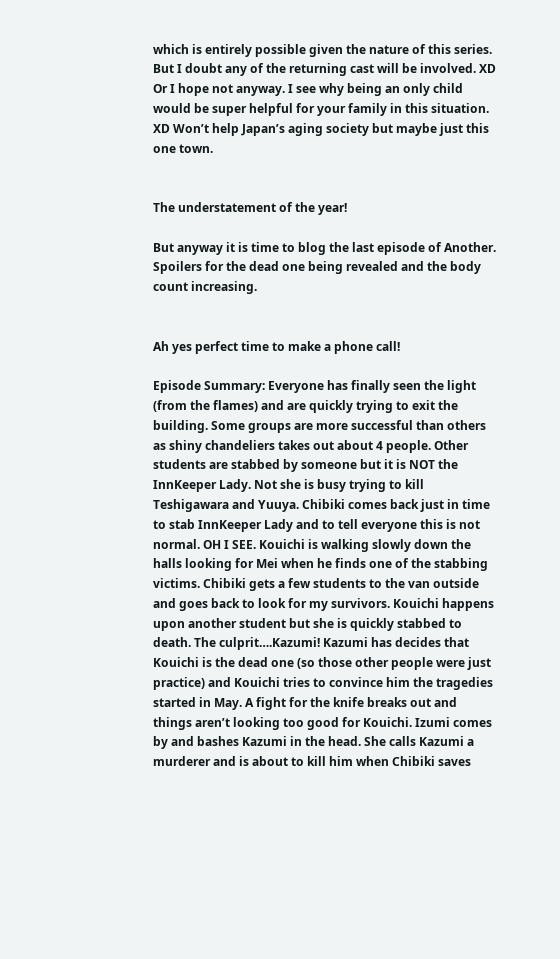which is entirely possible given the nature of this series. But I doubt any of the returning cast will be involved. XD Or I hope not anyway. I see why being an only child would be super helpful for your family in this situation. XD Won’t help Japan’s aging society but maybe just this one town.


The understatement of the year!

But anyway it is time to blog the last episode of Another. Spoilers for the dead one being revealed and the body count increasing.


Ah yes perfect time to make a phone call!

Episode Summary: Everyone has finally seen the light (from the flames) and are quickly trying to exit the building. Some groups are more successful than others as shiny chandeliers takes out about 4 people. Other students are stabbed by someone but it is NOT the InnKeeper Lady. Not she is busy trying to kill Teshigawara and Yuuya. Chibiki comes back just in time to stab InnKeeper Lady and to tell everyone this is not normal. OH I SEE. Kouichi is walking slowly down the halls looking for Mei when he finds one of the stabbing victims. Chibiki gets a few students to the van outside and goes back to look for my survivors. Kouichi happens upon another student but she is quickly stabbed to death. The culprit….Kazumi! Kazumi has decides that Kouichi is the dead one (so those other people were just practice) and Kouichi tries to convince him the tragedies started in May. A fight for the knife breaks out and things aren’t looking too good for Kouichi. Izumi comes by and bashes Kazumi in the head. She calls Kazumi a murderer and is about to kill him when Chibiki saves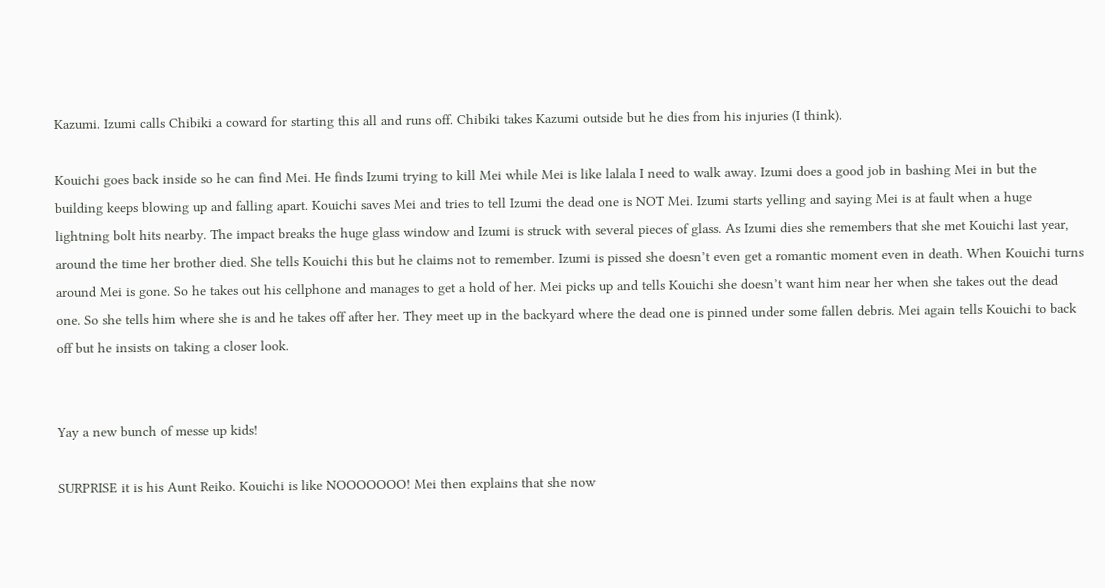Kazumi. Izumi calls Chibiki a coward for starting this all and runs off. Chibiki takes Kazumi outside but he dies from his injuries (I think).

Kouichi goes back inside so he can find Mei. He finds Izumi trying to kill Mei while Mei is like lalala I need to walk away. Izumi does a good job in bashing Mei in but the building keeps blowing up and falling apart. Kouichi saves Mei and tries to tell Izumi the dead one is NOT Mei. Izumi starts yelling and saying Mei is at fault when a huge lightning bolt hits nearby. The impact breaks the huge glass window and Izumi is struck with several pieces of glass. As Izumi dies she remembers that she met Kouichi last year, around the time her brother died. She tells Kouichi this but he claims not to remember. Izumi is pissed she doesn’t even get a romantic moment even in death. When Kouichi turns around Mei is gone. So he takes out his cellphone and manages to get a hold of her. Mei picks up and tells Kouichi she doesn’t want him near her when she takes out the dead one. So she tells him where she is and he takes off after her. They meet up in the backyard where the dead one is pinned under some fallen debris. Mei again tells Kouichi to back off but he insists on taking a closer look.


Yay a new bunch of messe up kids!

SURPRISE it is his Aunt Reiko. Kouichi is like NOOOOOOO! Mei then explains that she now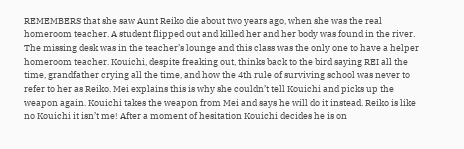REMEMBERS that she saw Aunt Reiko die about two years ago, when she was the real homeroom teacher. A student flipped out and killed her and her body was found in the river. The missing desk was in the teacher’s lounge and this class was the only one to have a helper homeroom teacher. Kouichi, despite freaking out, thinks back to the bird saying REI all the time, grandfather crying all the time, and how the 4th rule of surviving school was never to refer to her as Reiko. Mei explains this is why she couldn’t tell Kouichi and picks up the weapon again. Kouichi takes the weapon from Mei and says he will do it instead. Reiko is like no Kouichi it isn’t me! After a moment of hesitation Kouichi decides he is on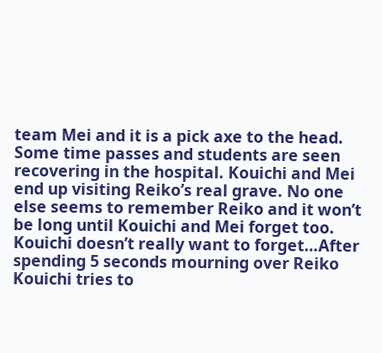team Mei and it is a pick axe to the head. Some time passes and students are seen recovering in the hospital. Kouichi and Mei end up visiting Reiko’s real grave. No one else seems to remember Reiko and it won’t be long until Kouichi and Mei forget too. Kouichi doesn’t really want to forget…After spending 5 seconds mourning over Reiko Kouichi tries to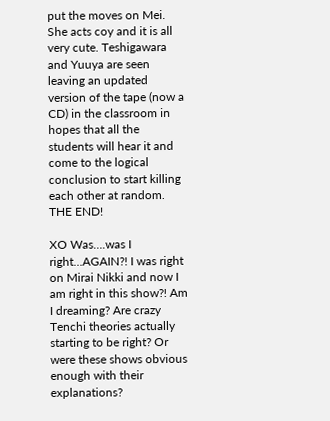put the moves on Mei. She acts coy and it is all very cute. Teshigawara and Yuuya are seen leaving an updated version of the tape (now a CD) in the classroom in hopes that all the students will hear it and come to the logical conclusion to start killing each other at random. THE END!

XO Was….was I right…AGAIN?! I was right on Mirai Nikki and now I am right in this show?! Am I dreaming? Are crazy Tenchi theories actually starting to be right? Or were these shows obvious enough with their explanations?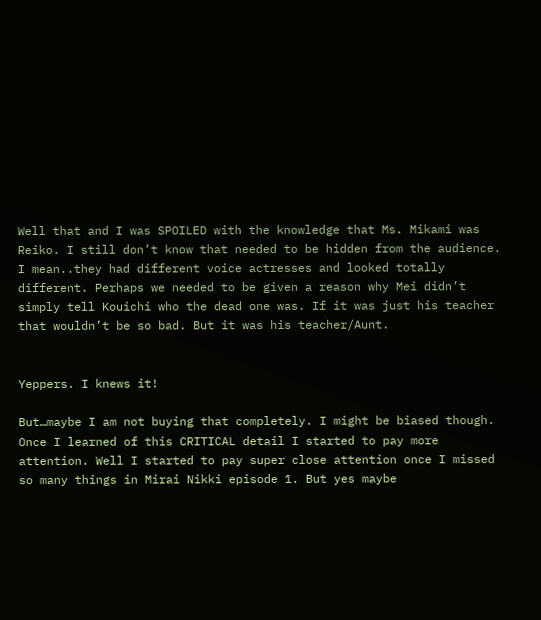Well that and I was SPOILED with the knowledge that Ms. Mikami was Reiko. I still don’t know that needed to be hidden from the audience. I mean..they had different voice actresses and looked totally different. Perhaps we needed to be given a reason why Mei didn’t simply tell Kouichi who the dead one was. If it was just his teacher that wouldn’t be so bad. But it was his teacher/Aunt.


Yeppers. I knews it!

But…maybe I am not buying that completely. I might be biased though. Once I learned of this CRITICAL detail I started to pay more attention. Well I started to pay super close attention once I missed so many things in Mirai Nikki episode 1. But yes maybe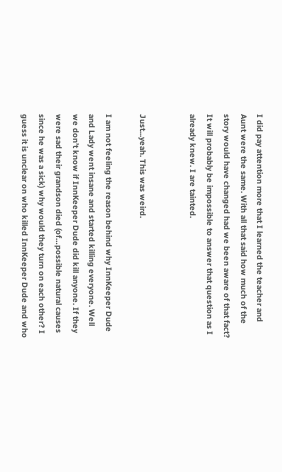I did pay attention more that I learned the teacher and Aunt were the same. With all that said how much of the story would have changed had we been aware of that fact? It will probably be impossible to answer that question as I already knew. I are tainted.


Just...yeah. This was weird.

I am not feeling the reason behind why InnKeeper Dude and Lady went insane and started killing everyone. Well we don’t know if InnKeeper Dude did kill anyone. If they were sad their grandson died (of…possible natural causes since he was a sick) why would they turn on each other? I guess it is unclear on who killed InnKeeper Dude and who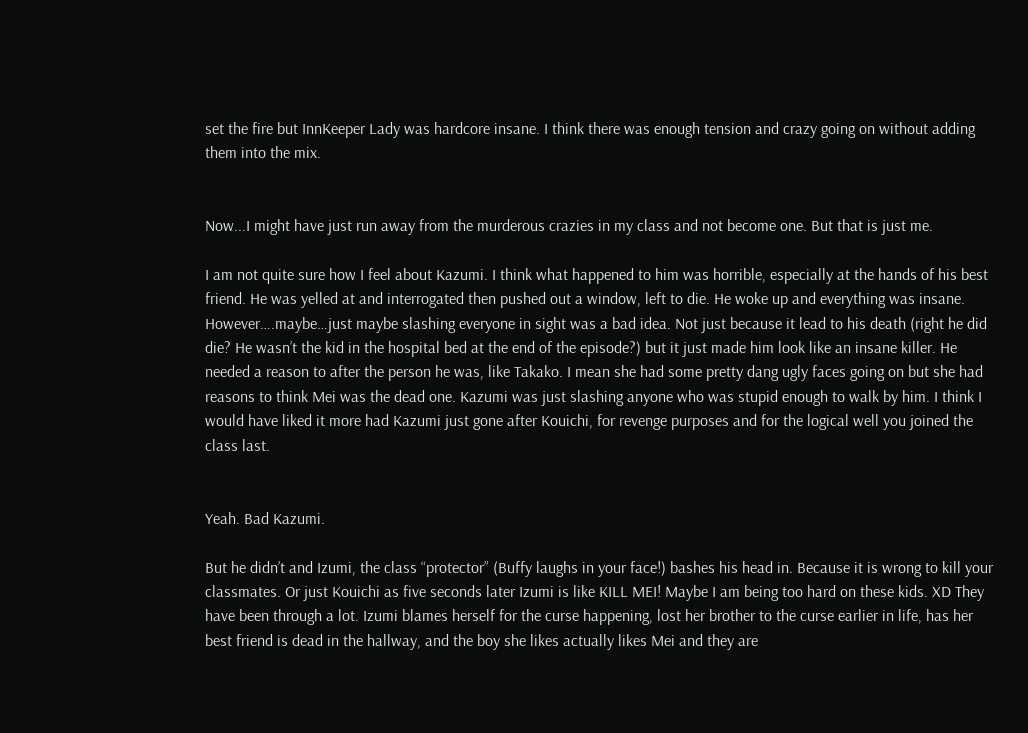set the fire but InnKeeper Lady was hardcore insane. I think there was enough tension and crazy going on without adding them into the mix.


Now...I might have just run away from the murderous crazies in my class and not become one. But that is just me.

I am not quite sure how I feel about Kazumi. I think what happened to him was horrible, especially at the hands of his best friend. He was yelled at and interrogated then pushed out a window, left to die. He woke up and everything was insane. However….maybe…just maybe slashing everyone in sight was a bad idea. Not just because it lead to his death (right he did die? He wasn’t the kid in the hospital bed at the end of the episode?) but it just made him look like an insane killer. He needed a reason to after the person he was, like Takako. I mean she had some pretty dang ugly faces going on but she had reasons to think Mei was the dead one. Kazumi was just slashing anyone who was stupid enough to walk by him. I think I would have liked it more had Kazumi just gone after Kouichi, for revenge purposes and for the logical well you joined the class last.


Yeah. Bad Kazumi.

But he didn’t and Izumi, the class “protector” (Buffy laughs in your face!) bashes his head in. Because it is wrong to kill your classmates. Or just Kouichi as five seconds later Izumi is like KILL MEI! Maybe I am being too hard on these kids. XD They have been through a lot. Izumi blames herself for the curse happening, lost her brother to the curse earlier in life, has her best friend is dead in the hallway, and the boy she likes actually likes Mei and they are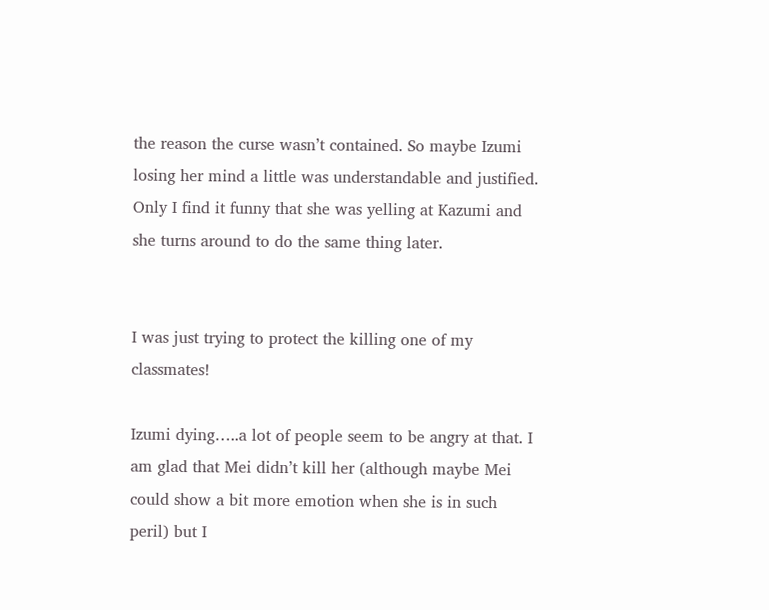the reason the curse wasn’t contained. So maybe Izumi losing her mind a little was understandable and justified. Only I find it funny that she was yelling at Kazumi and she turns around to do the same thing later.


I was just trying to protect the killing one of my classmates!

Izumi dying…..a lot of people seem to be angry at that. I am glad that Mei didn’t kill her (although maybe Mei could show a bit more emotion when she is in such peril) but I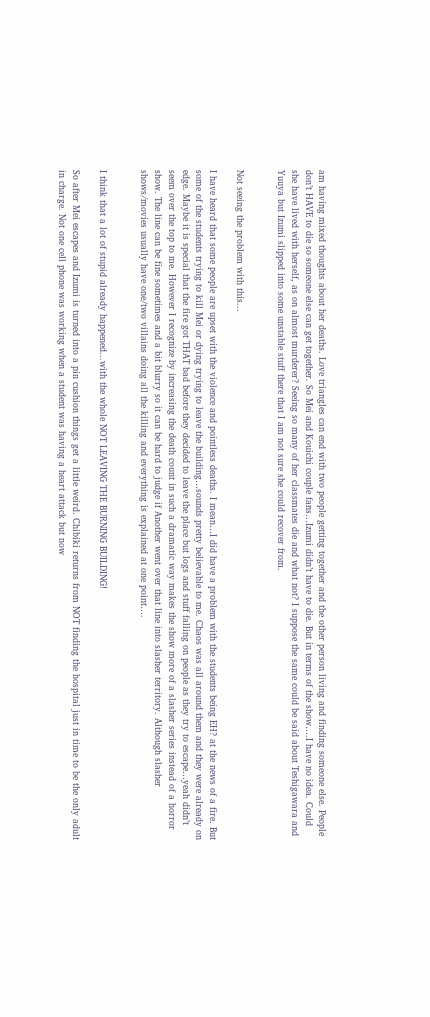am having mixed thoughts about her deaths. Love triangles can end with two people getting together and the other person living and finding someone else. People don’t HAVE to die so someone else can get together. So Mei and Kouichi couple fans…Izumi didn’t have to die. But in terms of the show….I have no idea. Could she have lived with herself, as on almost murderer? Seeing so many of her classmates die and what not? I suppose the same could be said about Teshigawara and Yuuya but Izumi slipped into some unstable stuff there that I am not sure she could recover from.


Not seeing the problem with this...

I have heard that some people are upset with the violence and pointless deaths. I mean…I did have a problem with the students being EH? at the news of a fire. But some of the students trying to kill Mei or dying trying to leave the building…sounds pretty believable to me. Chaos was all around them and they were already on edge. Maybe it is special that the fire got THAT bad before they decided to leave the place but logs and stuff falling on people as they try to escape…yeah didn’t seem over the top to me. However I recognize by increasing the death count in such a dramatic way makes the show more of a slasher series instead of a horror show. The line can be fine sometimes and a bit blurry so it can be hard to judge if Another went over that line into slasher territory. Although slasher shows/movies usually have one/two villains doing all the killing and everything is explained at one point….


I think that a lot of stupid already happened...with the whole NOT LEAVING THE BURNING BUILDING!

So after Mei escapes and Izumi is turned into a pin cushion things get a little weird. Chibiki returns from NOT finding the hospital just in time to be the only adult in charge. Not one cell phone was working when a student was having a heart attack but now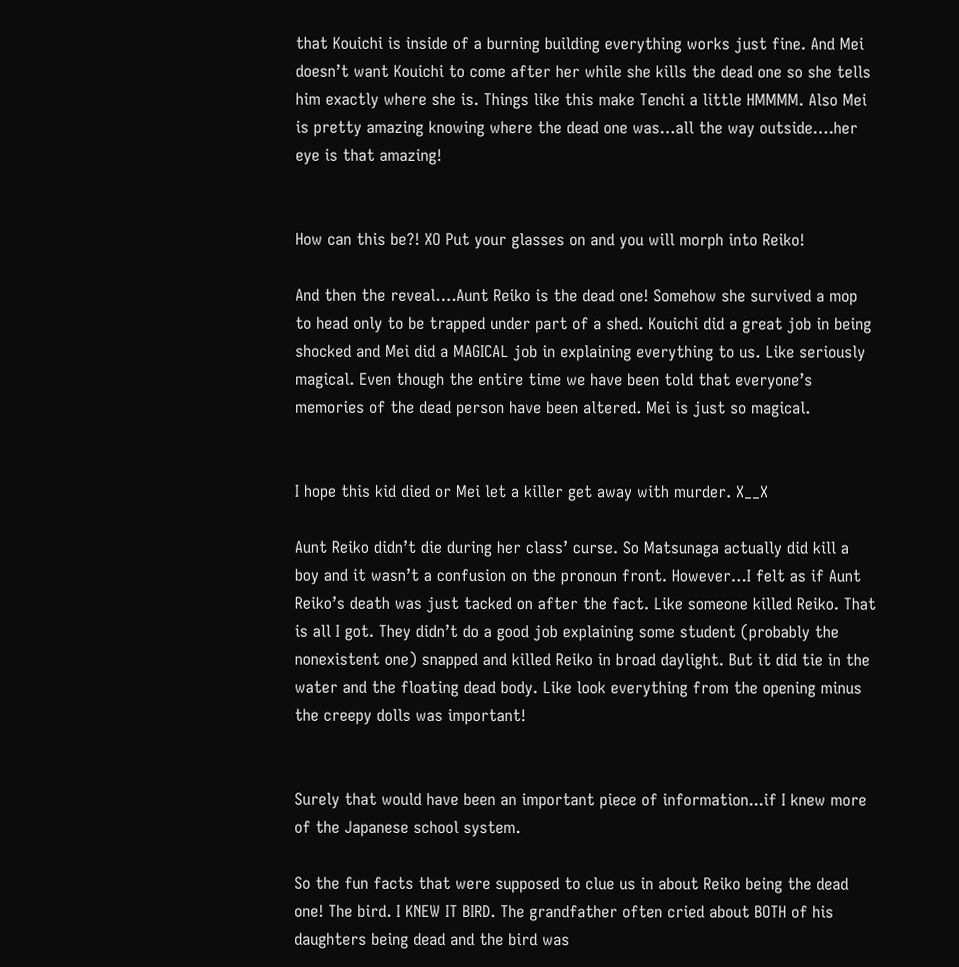that Kouichi is inside of a burning building everything works just fine. And Mei doesn’t want Kouichi to come after her while she kills the dead one so she tells him exactly where she is. Things like this make Tenchi a little HMMMM. Also Mei is pretty amazing knowing where the dead one was…all the way outside….her eye is that amazing!


How can this be?! XO Put your glasses on and you will morph into Reiko!

And then the reveal….Aunt Reiko is the dead one! Somehow she survived a mop to head only to be trapped under part of a shed. Kouichi did a great job in being shocked and Mei did a MAGICAL job in explaining everything to us. Like seriously magical. Even though the entire time we have been told that everyone’s memories of the dead person have been altered. Mei is just so magical.


I hope this kid died or Mei let a killer get away with murder. X__X

Aunt Reiko didn’t die during her class’ curse. So Matsunaga actually did kill a boy and it wasn’t a confusion on the pronoun front. However…I felt as if Aunt Reiko’s death was just tacked on after the fact. Like someone killed Reiko. That is all I got. They didn’t do a good job explaining some student (probably the nonexistent one) snapped and killed Reiko in broad daylight. But it did tie in the water and the floating dead body. Like look everything from the opening minus the creepy dolls was important!


Surely that would have been an important piece of information...if I knew more of the Japanese school system.

So the fun facts that were supposed to clue us in about Reiko being the dead one! The bird. I KNEW IT BIRD. The grandfather often cried about BOTH of his daughters being dead and the bird was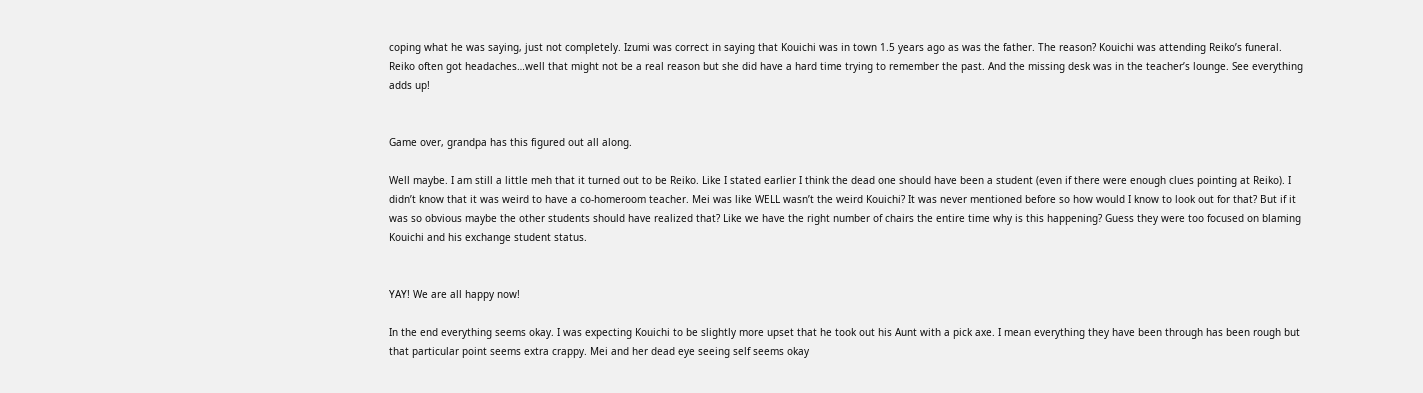coping what he was saying, just not completely. Izumi was correct in saying that Kouichi was in town 1.5 years ago as was the father. The reason? Kouichi was attending Reiko’s funeral. Reiko often got headaches…well that might not be a real reason but she did have a hard time trying to remember the past. And the missing desk was in the teacher’s lounge. See everything adds up!


Game over, grandpa has this figured out all along.

Well maybe. I am still a little meh that it turned out to be Reiko. Like I stated earlier I think the dead one should have been a student (even if there were enough clues pointing at Reiko). I didn’t know that it was weird to have a co-homeroom teacher. Mei was like WELL wasn’t the weird Kouichi? It was never mentioned before so how would I know to look out for that? But if it was so obvious maybe the other students should have realized that? Like we have the right number of chairs the entire time why is this happening? Guess they were too focused on blaming Kouichi and his exchange student status.


YAY! We are all happy now!

In the end everything seems okay. I was expecting Kouichi to be slightly more upset that he took out his Aunt with a pick axe. I mean everything they have been through has been rough but that particular point seems extra crappy. Mei and her dead eye seeing self seems okay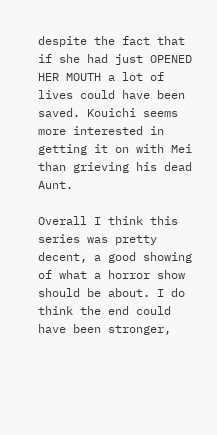despite the fact that if she had just OPENED HER MOUTH a lot of lives could have been saved. Kouichi seems more interested in getting it on with Mei than grieving his dead Aunt.

Overall I think this series was pretty decent, a good showing of what a horror show should be about. I do think the end could have been stronger,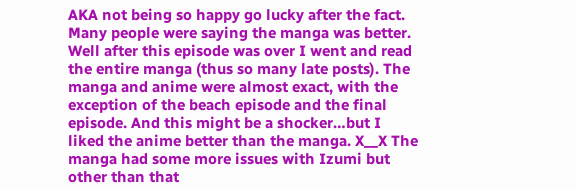AKA not being so happy go lucky after the fact. Many people were saying the manga was better. Well after this episode was over I went and read the entire manga (thus so many late posts). The manga and anime were almost exact, with the exception of the beach episode and the final episode. And this might be a shocker…but I liked the anime better than the manga. X__X The manga had some more issues with Izumi but other than that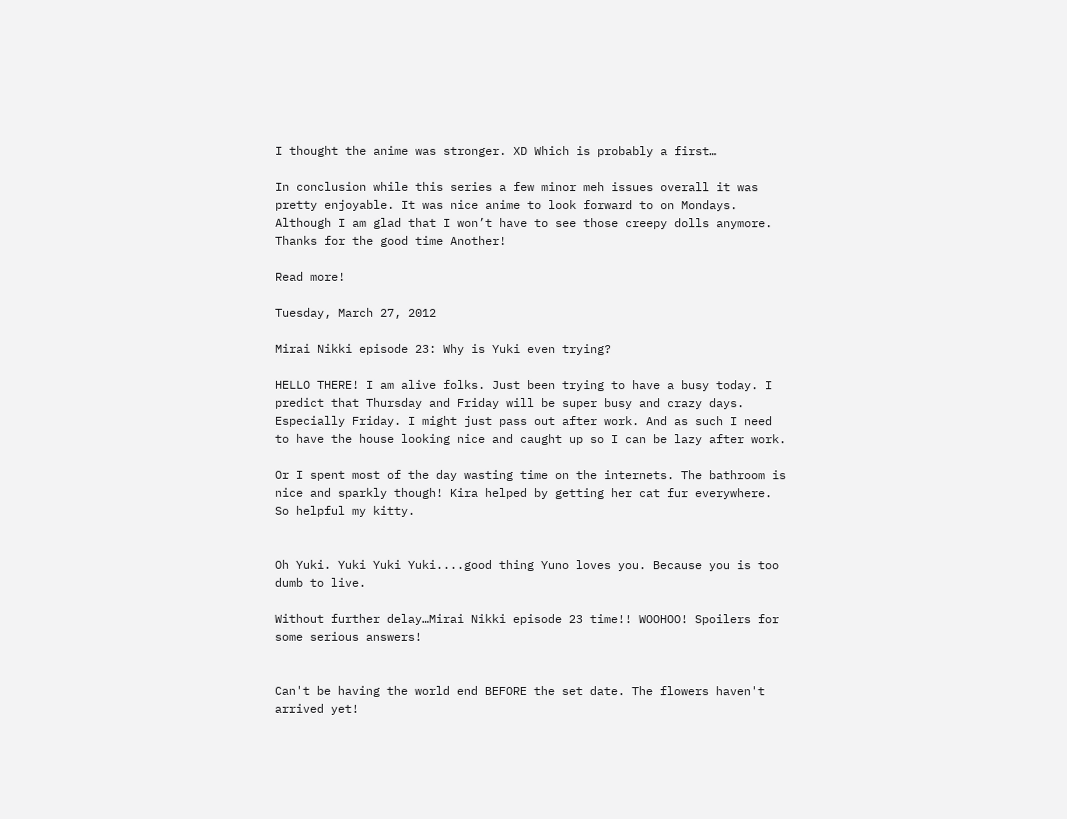I thought the anime was stronger. XD Which is probably a first…

In conclusion while this series a few minor meh issues overall it was pretty enjoyable. It was nice anime to look forward to on Mondays. Although I am glad that I won’t have to see those creepy dolls anymore. Thanks for the good time Another!

Read more!

Tuesday, March 27, 2012

Mirai Nikki episode 23: Why is Yuki even trying?

HELLO THERE! I am alive folks. Just been trying to have a busy today. I predict that Thursday and Friday will be super busy and crazy days. Especially Friday. I might just pass out after work. And as such I need to have the house looking nice and caught up so I can be lazy after work.

Or I spent most of the day wasting time on the internets. The bathroom is nice and sparkly though! Kira helped by getting her cat fur everywhere. So helpful my kitty.


Oh Yuki. Yuki Yuki Yuki....good thing Yuno loves you. Because you is too dumb to live.

Without further delay…Mirai Nikki episode 23 time!! WOOHOO! Spoilers for some serious answers!


Can't be having the world end BEFORE the set date. The flowers haven't arrived yet!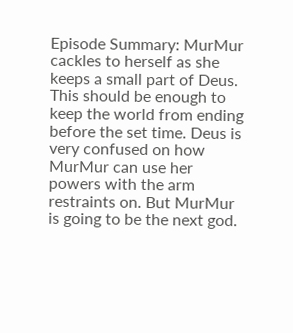Episode Summary: MurMur cackles to herself as she keeps a small part of Deus. This should be enough to keep the world from ending before the set time. Deus is very confused on how MurMur can use her powers with the arm restraints on. But MurMur is going to be the next god.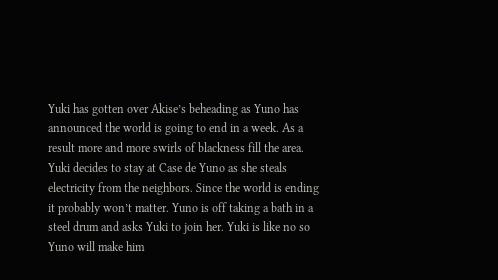Yuki has gotten over Akise’s beheading as Yuno has announced the world is going to end in a week. As a result more and more swirls of blackness fill the area. Yuki decides to stay at Case de Yuno as she steals electricity from the neighbors. Since the world is ending it probably won’t matter. Yuno is off taking a bath in a steel drum and asks Yuki to join her. Yuki is like no so Yuno will make him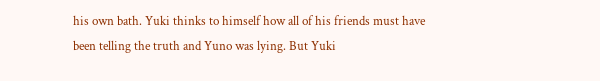his own bath. Yuki thinks to himself how all of his friends must have been telling the truth and Yuno was lying. But Yuki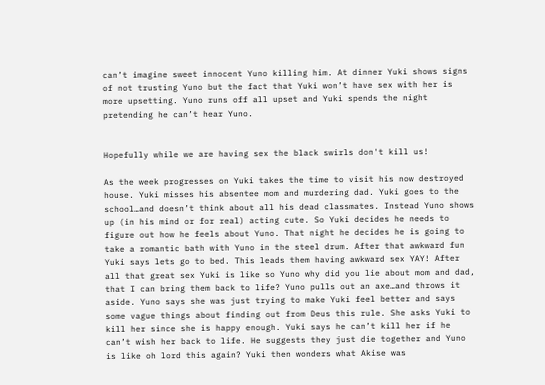can’t imagine sweet innocent Yuno killing him. At dinner Yuki shows signs of not trusting Yuno but the fact that Yuki won’t have sex with her is more upsetting. Yuno runs off all upset and Yuki spends the night pretending he can’t hear Yuno.


Hopefully while we are having sex the black swirls don't kill us!

As the week progresses on Yuki takes the time to visit his now destroyed house. Yuki misses his absentee mom and murdering dad. Yuki goes to the school…and doesn’t think about all his dead classmates. Instead Yuno shows up (in his mind or for real) acting cute. So Yuki decides he needs to figure out how he feels about Yuno. That night he decides he is going to take a romantic bath with Yuno in the steel drum. After that awkward fun Yuki says lets go to bed. This leads them having awkward sex YAY! After all that great sex Yuki is like so Yuno why did you lie about mom and dad, that I can bring them back to life? Yuno pulls out an axe…and throws it aside. Yuno says she was just trying to make Yuki feel better and says some vague things about finding out from Deus this rule. She asks Yuki to kill her since she is happy enough. Yuki says he can’t kill her if he can’t wish her back to life. He suggests they just die together and Yuno is like oh lord this again? Yuki then wonders what Akise was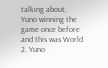talking about, Yuno winning the game once before and this was World 2. Yuno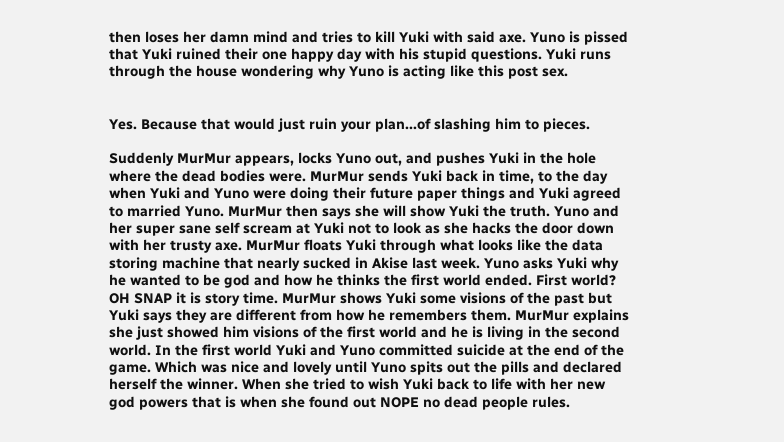then loses her damn mind and tries to kill Yuki with said axe. Yuno is pissed that Yuki ruined their one happy day with his stupid questions. Yuki runs through the house wondering why Yuno is acting like this post sex.


Yes. Because that would just ruin your plan...of slashing him to pieces.

Suddenly MurMur appears, locks Yuno out, and pushes Yuki in the hole where the dead bodies were. MurMur sends Yuki back in time, to the day when Yuki and Yuno were doing their future paper things and Yuki agreed to married Yuno. MurMur then says she will show Yuki the truth. Yuno and her super sane self scream at Yuki not to look as she hacks the door down with her trusty axe. MurMur floats Yuki through what looks like the data storing machine that nearly sucked in Akise last week. Yuno asks Yuki why he wanted to be god and how he thinks the first world ended. First world? OH SNAP it is story time. MurMur shows Yuki some visions of the past but Yuki says they are different from how he remembers them. MurMur explains she just showed him visions of the first world and he is living in the second world. In the first world Yuki and Yuno committed suicide at the end of the game. Which was nice and lovely until Yuno spits out the pills and declared herself the winner. When she tried to wish Yuki back to life with her new god powers that is when she found out NOPE no dead people rules.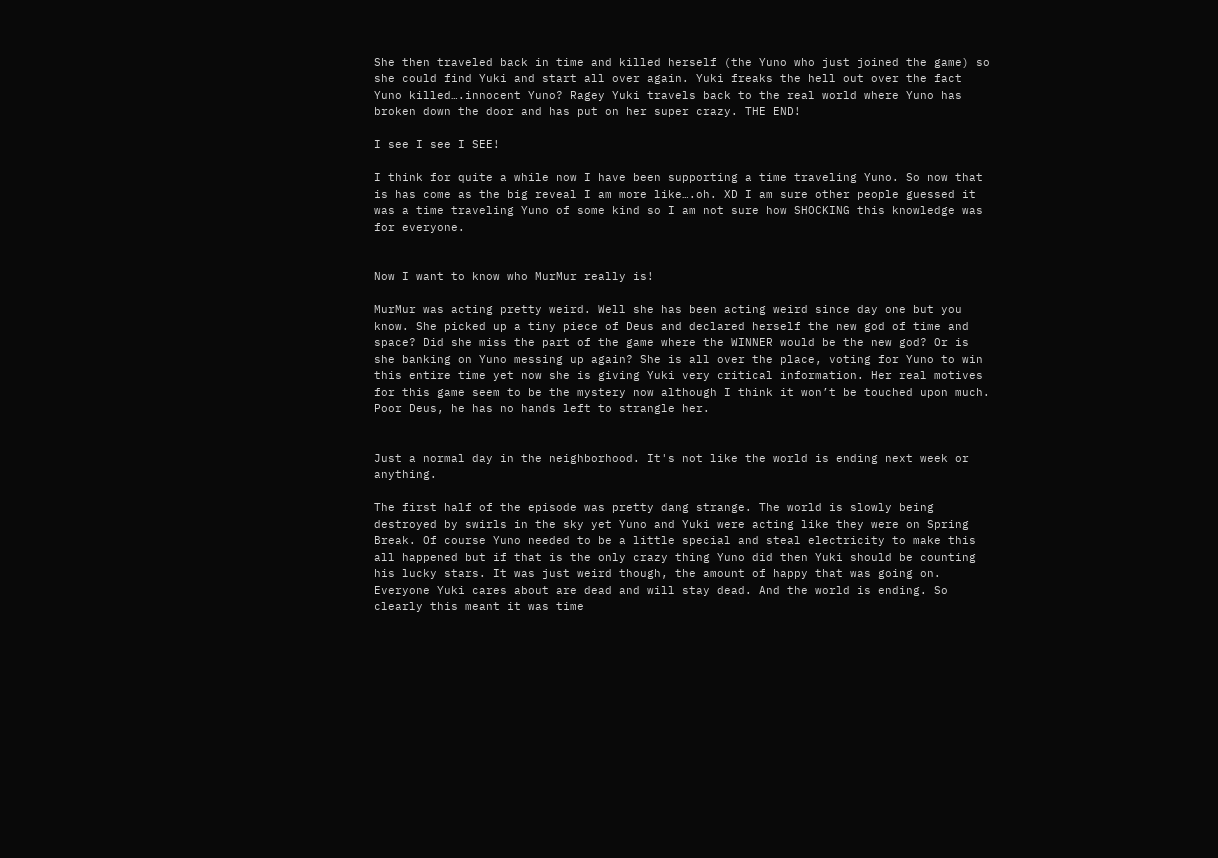She then traveled back in time and killed herself (the Yuno who just joined the game) so she could find Yuki and start all over again. Yuki freaks the hell out over the fact Yuno killed….innocent Yuno? Ragey Yuki travels back to the real world where Yuno has broken down the door and has put on her super crazy. THE END!

I see I see I SEE!

I think for quite a while now I have been supporting a time traveling Yuno. So now that is has come as the big reveal I am more like….oh. XD I am sure other people guessed it was a time traveling Yuno of some kind so I am not sure how SHOCKING this knowledge was for everyone.


Now I want to know who MurMur really is!

MurMur was acting pretty weird. Well she has been acting weird since day one but you know. She picked up a tiny piece of Deus and declared herself the new god of time and space? Did she miss the part of the game where the WINNER would be the new god? Or is she banking on Yuno messing up again? She is all over the place, voting for Yuno to win this entire time yet now she is giving Yuki very critical information. Her real motives for this game seem to be the mystery now although I think it won’t be touched upon much. Poor Deus, he has no hands left to strangle her.


Just a normal day in the neighborhood. It's not like the world is ending next week or anything.

The first half of the episode was pretty dang strange. The world is slowly being destroyed by swirls in the sky yet Yuno and Yuki were acting like they were on Spring Break. Of course Yuno needed to be a little special and steal electricity to make this all happened but if that is the only crazy thing Yuno did then Yuki should be counting his lucky stars. It was just weird though, the amount of happy that was going on. Everyone Yuki cares about are dead and will stay dead. And the world is ending. So clearly this meant it was time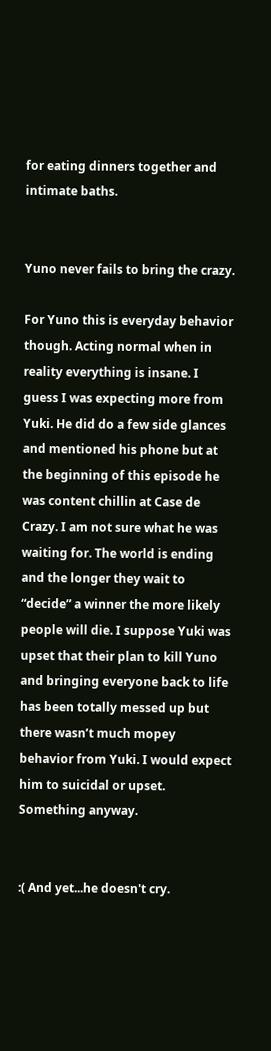for eating dinners together and intimate baths.


Yuno never fails to bring the crazy.

For Yuno this is everyday behavior though. Acting normal when in reality everything is insane. I guess I was expecting more from Yuki. He did do a few side glances and mentioned his phone but at the beginning of this episode he was content chillin at Case de Crazy. I am not sure what he was waiting for. The world is ending and the longer they wait to “decide” a winner the more likely people will die. I suppose Yuki was upset that their plan to kill Yuno and bringing everyone back to life has been totally messed up but there wasn’t much mopey behavior from Yuki. I would expect him to suicidal or upset. Something anyway.


:( And yet...he doesn't cry.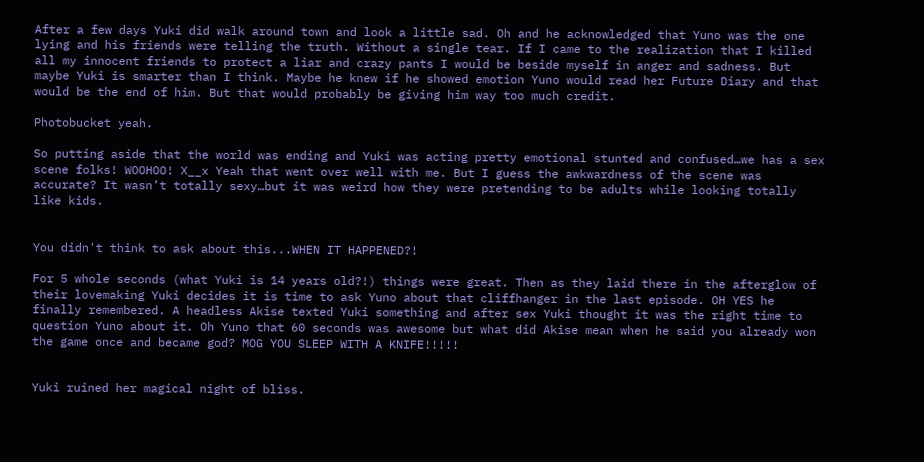After a few days Yuki did walk around town and look a little sad. Oh and he acknowledged that Yuno was the one lying and his friends were telling the truth. Without a single tear. If I came to the realization that I killed all my innocent friends to protect a liar and crazy pants I would be beside myself in anger and sadness. But maybe Yuki is smarter than I think. Maybe he knew if he showed emotion Yuno would read her Future Diary and that would be the end of him. But that would probably be giving him way too much credit.

Photobucket yeah.

So putting aside that the world was ending and Yuki was acting pretty emotional stunted and confused…we has a sex scene folks! WOOHOO! X__x Yeah that went over well with me. But I guess the awkwardness of the scene was accurate? It wasn’t totally sexy…but it was weird how they were pretending to be adults while looking totally like kids.


You didn't think to ask about this...WHEN IT HAPPENED?!

For 5 whole seconds (what Yuki is 14 years old?!) things were great. Then as they laid there in the afterglow of their lovemaking Yuki decides it is time to ask Yuno about that cliffhanger in the last episode. OH YES he finally remembered. A headless Akise texted Yuki something and after sex Yuki thought it was the right time to question Yuno about it. Oh Yuno that 60 seconds was awesome but what did Akise mean when he said you already won the game once and became god? MOG YOU SLEEP WITH A KNIFE!!!!!


Yuki ruined her magical night of bliss.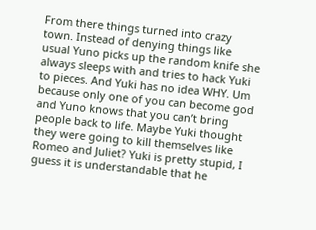From there things turned into crazy town. Instead of denying things like usual Yuno picks up the random knife she always sleeps with and tries to hack Yuki to pieces. And Yuki has no idea WHY. Um because only one of you can become god and Yuno knows that you can’t bring people back to life. Maybe Yuki thought they were going to kill themselves like Romeo and Juliet? Yuki is pretty stupid, I guess it is understandable that he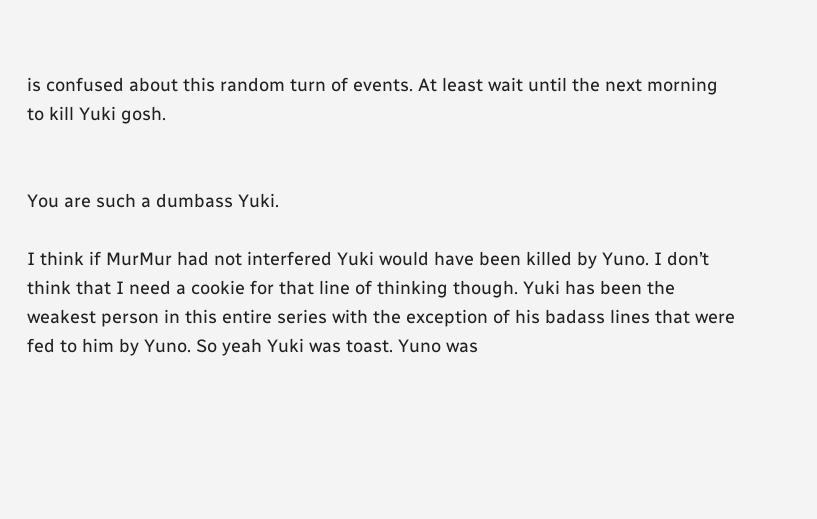is confused about this random turn of events. At least wait until the next morning to kill Yuki gosh.


You are such a dumbass Yuki.

I think if MurMur had not interfered Yuki would have been killed by Yuno. I don’t think that I need a cookie for that line of thinking though. Yuki has been the weakest person in this entire series with the exception of his badass lines that were fed to him by Yuno. So yeah Yuki was toast. Yuno was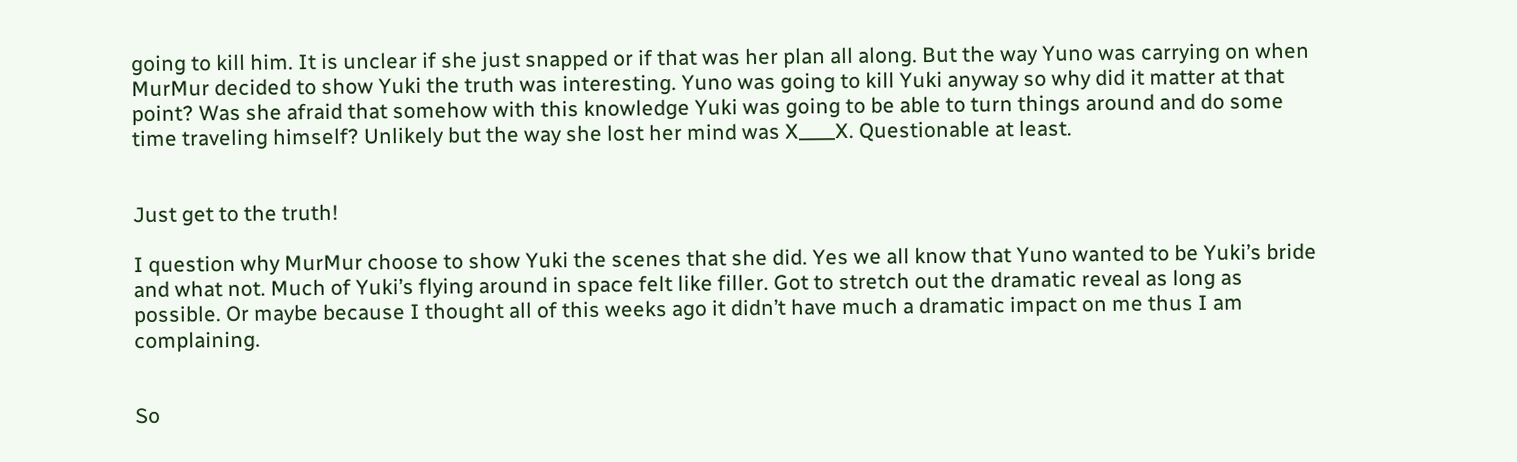going to kill him. It is unclear if she just snapped or if that was her plan all along. But the way Yuno was carrying on when MurMur decided to show Yuki the truth was interesting. Yuno was going to kill Yuki anyway so why did it matter at that point? Was she afraid that somehow with this knowledge Yuki was going to be able to turn things around and do some time traveling himself? Unlikely but the way she lost her mind was X____X. Questionable at least.


Just get to the truth!

I question why MurMur choose to show Yuki the scenes that she did. Yes we all know that Yuno wanted to be Yuki’s bride and what not. Much of Yuki’s flying around in space felt like filler. Got to stretch out the dramatic reveal as long as possible. Or maybe because I thought all of this weeks ago it didn’t have much a dramatic impact on me thus I am complaining.


So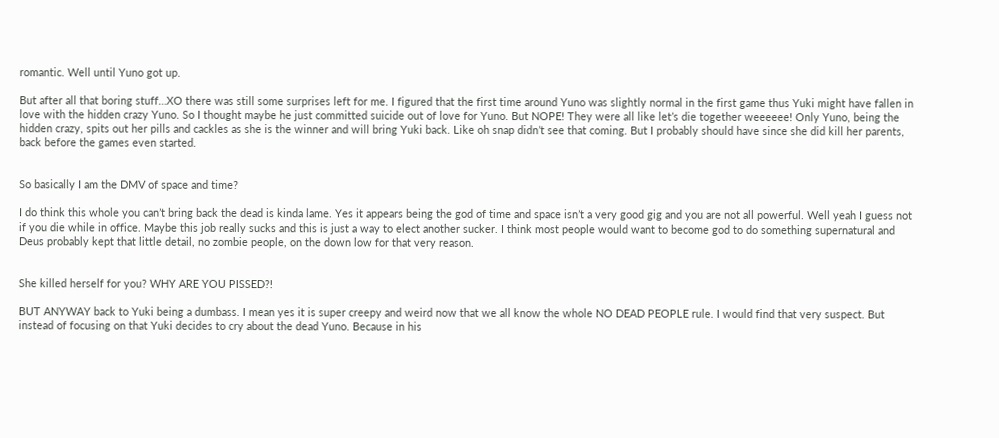romantic. Well until Yuno got up.

But after all that boring stuff…XO there was still some surprises left for me. I figured that the first time around Yuno was slightly normal in the first game thus Yuki might have fallen in love with the hidden crazy Yuno. So I thought maybe he just committed suicide out of love for Yuno. But NOPE! They were all like let’s die together weeeeee! Only Yuno, being the hidden crazy, spits out her pills and cackles as she is the winner and will bring Yuki back. Like oh snap didn’t see that coming. But I probably should have since she did kill her parents, back before the games even started.


So basically I am the DMV of space and time?

I do think this whole you can’t bring back the dead is kinda lame. Yes it appears being the god of time and space isn’t a very good gig and you are not all powerful. Well yeah I guess not if you die while in office. Maybe this job really sucks and this is just a way to elect another sucker. I think most people would want to become god to do something supernatural and Deus probably kept that little detail, no zombie people, on the down low for that very reason.


She killed herself for you? WHY ARE YOU PISSED?!

BUT ANYWAY back to Yuki being a dumbass. I mean yes it is super creepy and weird now that we all know the whole NO DEAD PEOPLE rule. I would find that very suspect. But instead of focusing on that Yuki decides to cry about the dead Yuno. Because in his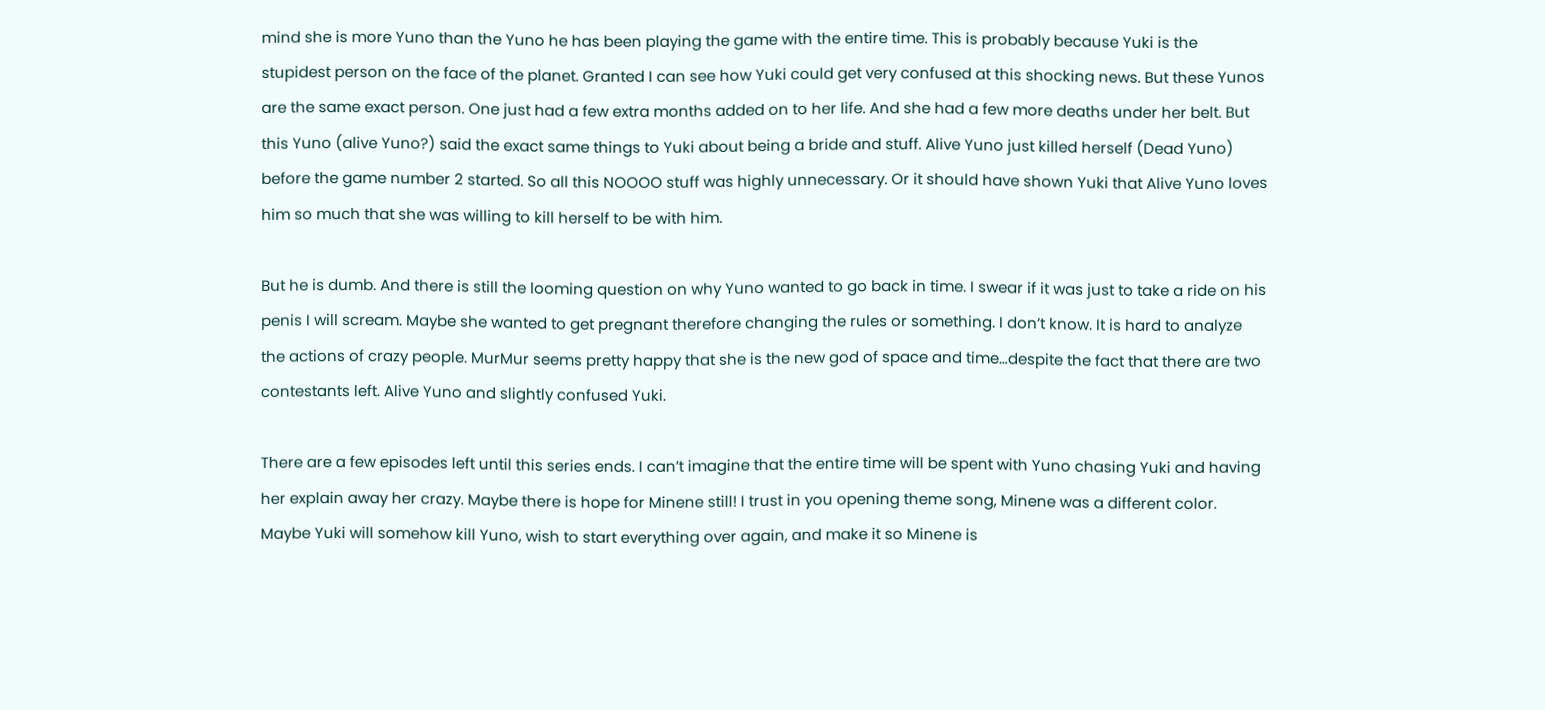mind she is more Yuno than the Yuno he has been playing the game with the entire time. This is probably because Yuki is the stupidest person on the face of the planet. Granted I can see how Yuki could get very confused at this shocking news. But these Yunos are the same exact person. One just had a few extra months added on to her life. And she had a few more deaths under her belt. But this Yuno (alive Yuno?) said the exact same things to Yuki about being a bride and stuff. Alive Yuno just killed herself (Dead Yuno) before the game number 2 started. So all this NOOOO stuff was highly unnecessary. Or it should have shown Yuki that Alive Yuno loves him so much that she was willing to kill herself to be with him.

But he is dumb. And there is still the looming question on why Yuno wanted to go back in time. I swear if it was just to take a ride on his penis I will scream. Maybe she wanted to get pregnant therefore changing the rules or something. I don’t know. It is hard to analyze the actions of crazy people. MurMur seems pretty happy that she is the new god of space and time…despite the fact that there are two contestants left. Alive Yuno and slightly confused Yuki.

There are a few episodes left until this series ends. I can’t imagine that the entire time will be spent with Yuno chasing Yuki and having her explain away her crazy. Maybe there is hope for Minene still! I trust in you opening theme song, Minene was a different color. Maybe Yuki will somehow kill Yuno, wish to start everything over again, and make it so Minene is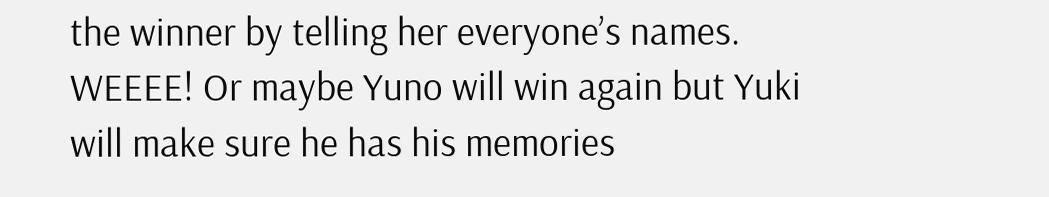the winner by telling her everyone’s names. WEEEE! Or maybe Yuno will win again but Yuki will make sure he has his memories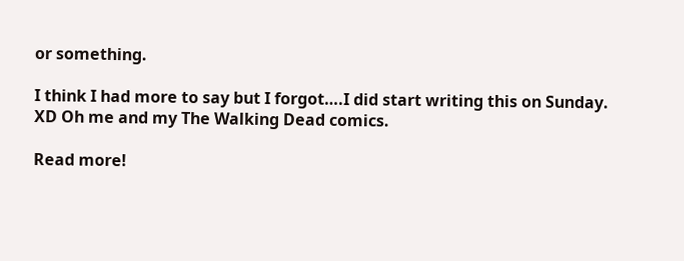or something.

I think I had more to say but I forgot….I did start writing this on Sunday. XD Oh me and my The Walking Dead comics.

Read more!